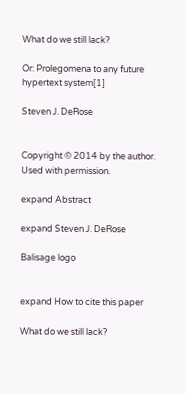What do we still lack?

Or: Prolegomena to any future hypertext system[1]

Steven J. DeRose


Copyright © 2014 by the author. Used with permission.

expand Abstract

expand Steven J. DeRose

Balisage logo


expand How to cite this paper

What do we still lack?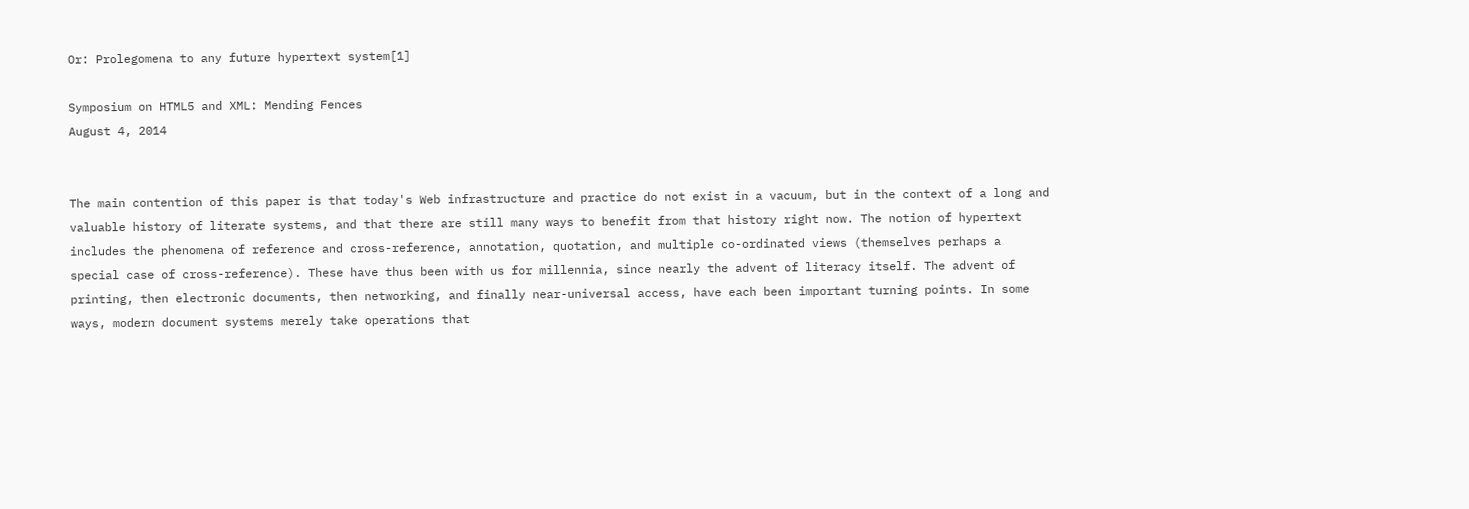Or: Prolegomena to any future hypertext system[1]

Symposium on HTML5 and XML: Mending Fences
August 4, 2014


The main contention of this paper is that today's Web infrastructure and practice do not exist in a vacuum, but in the context of a long and valuable history of literate systems, and that there are still many ways to benefit from that history right now. The notion of hypertext includes the phenomena of reference and cross-reference, annotation, quotation, and multiple co-ordinated views (themselves perhaps a special case of cross-reference). These have thus been with us for millennia, since nearly the advent of literacy itself. The advent of printing, then electronic documents, then networking, and finally near-universal access, have each been important turning points. In some ways, modern document systems merely take operations that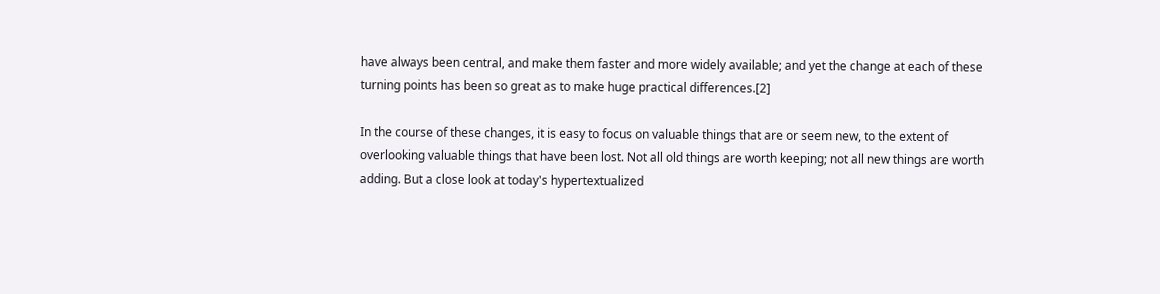have always been central, and make them faster and more widely available; and yet the change at each of these turning points has been so great as to make huge practical differences.[2]

In the course of these changes, it is easy to focus on valuable things that are or seem new, to the extent of overlooking valuable things that have been lost. Not all old things are worth keeping; not all new things are worth adding. But a close look at today's hypertextualized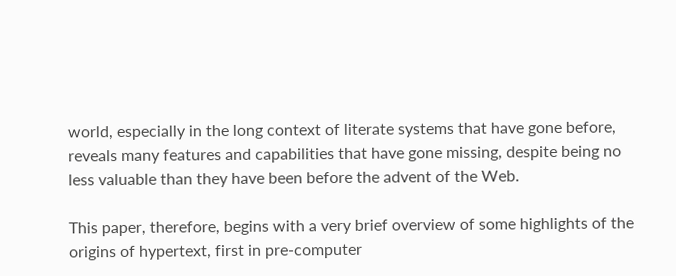world, especially in the long context of literate systems that have gone before, reveals many features and capabilities that have gone missing, despite being no less valuable than they have been before the advent of the Web.

This paper, therefore, begins with a very brief overview of some highlights of the origins of hypertext, first in pre-computer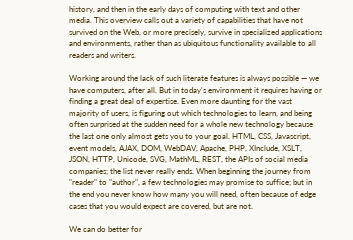history, and then in the early days of computing with text and other media. This overview calls out a variety of capabilities that have not survived on the Web, or more precisely, survive in specialized applications and environments, rather than as ubiquitous functionality available to all readers and writers.

Working around the lack of such literate features is always possible — we have computers, after all. But in today's environment it requires having or finding a great deal of expertise. Even more daunting for the vast majority of users, is figuring out which technologies to learn, and being often surprised at the sudden need for a whole new technology because the last one only almost gets you to your goal. HTML, CSS, Javascript, event models, AJAX, DOM, WebDAV, Apache, PHP, XInclude, XSLT, JSON, HTTP, Unicode, SVG, MathML, REST, the APIs of social media companies; the list never really ends. When beginning the journey from "reader" to "author", a few technologies may promise to suffice; but in the end you never know how many you will need, often because of edge cases that you would expect are covered, but are not.

We can do better for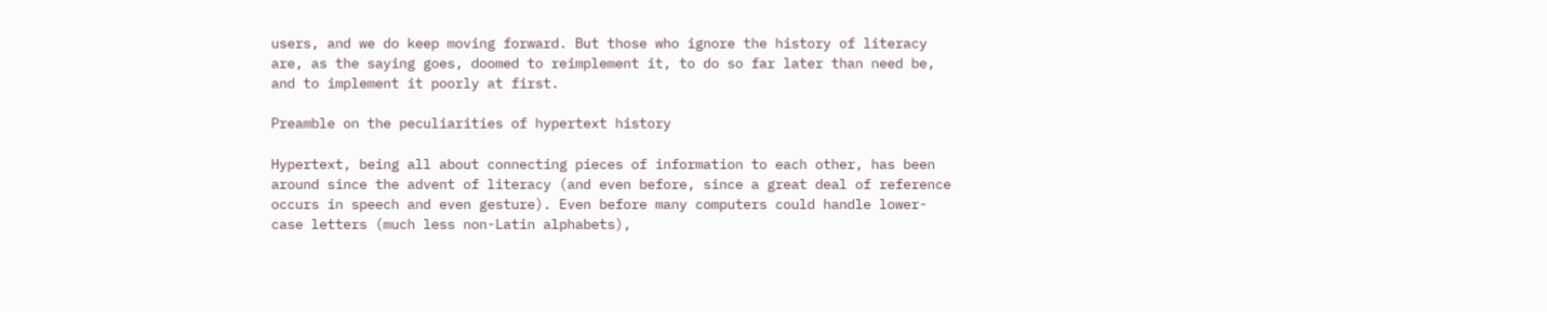users, and we do keep moving forward. But those who ignore the history of literacy are, as the saying goes, doomed to reimplement it, to do so far later than need be, and to implement it poorly at first.

Preamble on the peculiarities of hypertext history

Hypertext, being all about connecting pieces of information to each other, has been around since the advent of literacy (and even before, since a great deal of reference occurs in speech and even gesture). Even before many computers could handle lower-case letters (much less non-Latin alphabets),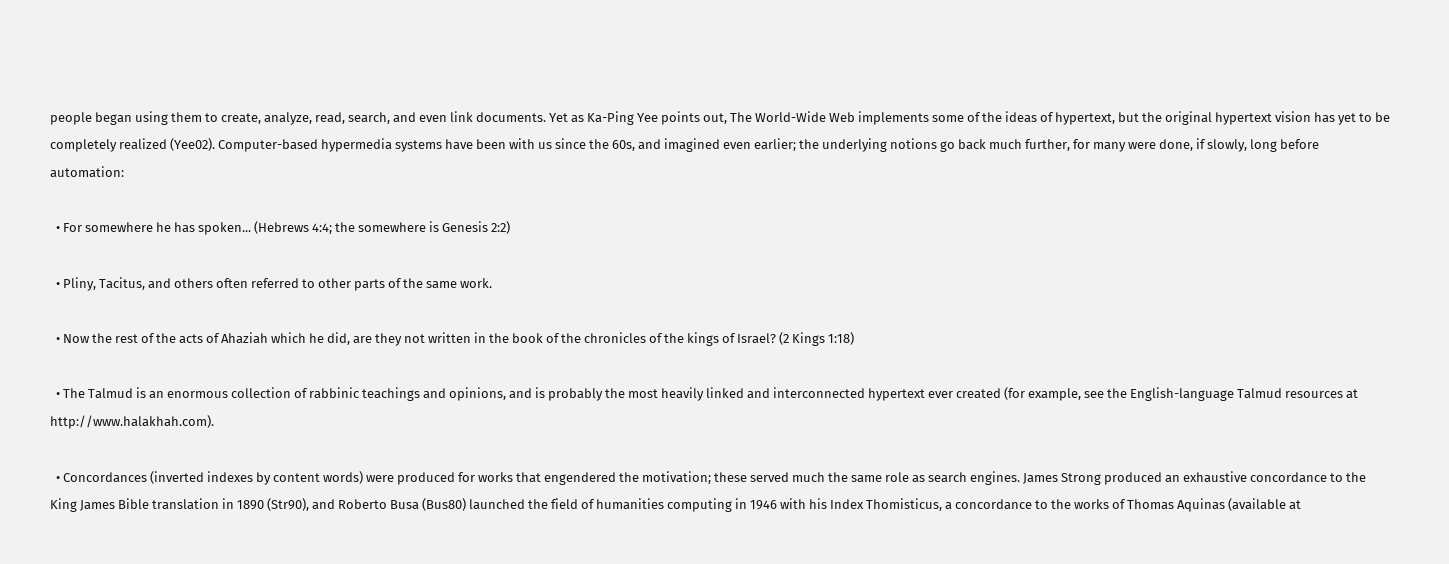people began using them to create, analyze, read, search, and even link documents. Yet as Ka-Ping Yee points out, The World-Wide Web implements some of the ideas of hypertext, but the original hypertext vision has yet to be completely realized (Yee02). Computer-based hypermedia systems have been with us since the 60s, and imagined even earlier; the underlying notions go back much further, for many were done, if slowly, long before automation:

  • For somewhere he has spoken... (Hebrews 4:4; the somewhere is Genesis 2:2)

  • Pliny, Tacitus, and others often referred to other parts of the same work.

  • Now the rest of the acts of Ahaziah which he did, are they not written in the book of the chronicles of the kings of Israel? (2 Kings 1:18)

  • The Talmud is an enormous collection of rabbinic teachings and opinions, and is probably the most heavily linked and interconnected hypertext ever created (for example, see the English-language Talmud resources at http://www.halakhah.com).

  • Concordances (inverted indexes by content words) were produced for works that engendered the motivation; these served much the same role as search engines. James Strong produced an exhaustive concordance to the King James Bible translation in 1890 (Str90), and Roberto Busa (Bus80) launched the field of humanities computing in 1946 with his Index Thomisticus, a concordance to the works of Thomas Aquinas (available at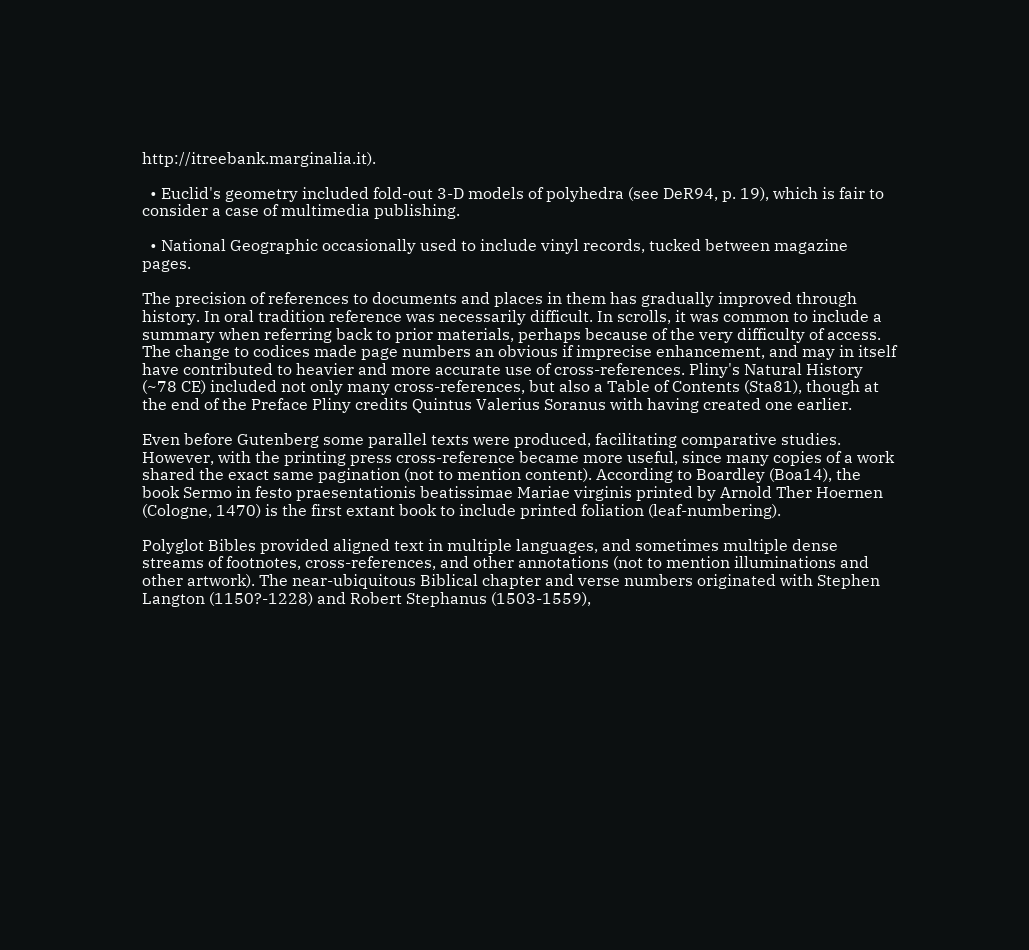http://itreebank.marginalia.it).

  • Euclid's geometry included fold-out 3-D models of polyhedra (see DeR94, p. 19), which is fair to consider a case of multimedia publishing.

  • National Geographic occasionally used to include vinyl records, tucked between magazine pages.

The precision of references to documents and places in them has gradually improved through history. In oral tradition reference was necessarily difficult. In scrolls, it was common to include a summary when referring back to prior materials, perhaps because of the very difficulty of access. The change to codices made page numbers an obvious if imprecise enhancement, and may in itself have contributed to heavier and more accurate use of cross-references. Pliny's Natural History (~78 CE) included not only many cross-references, but also a Table of Contents (Sta81), though at the end of the Preface Pliny credits Quintus Valerius Soranus with having created one earlier.

Even before Gutenberg some parallel texts were produced, facilitating comparative studies. However, with the printing press cross-reference became more useful, since many copies of a work shared the exact same pagination (not to mention content). According to Boardley (Boa14), the book Sermo in festo praesentationis beatissimae Mariae virginis printed by Arnold Ther Hoernen (Cologne, 1470) is the first extant book to include printed foliation (leaf-numbering).

Polyglot Bibles provided aligned text in multiple languages, and sometimes multiple dense streams of footnotes, cross-references, and other annotations (not to mention illuminations and other artwork). The near-ubiquitous Biblical chapter and verse numbers originated with Stephen Langton (1150?-1228) and Robert Stephanus (1503-1559),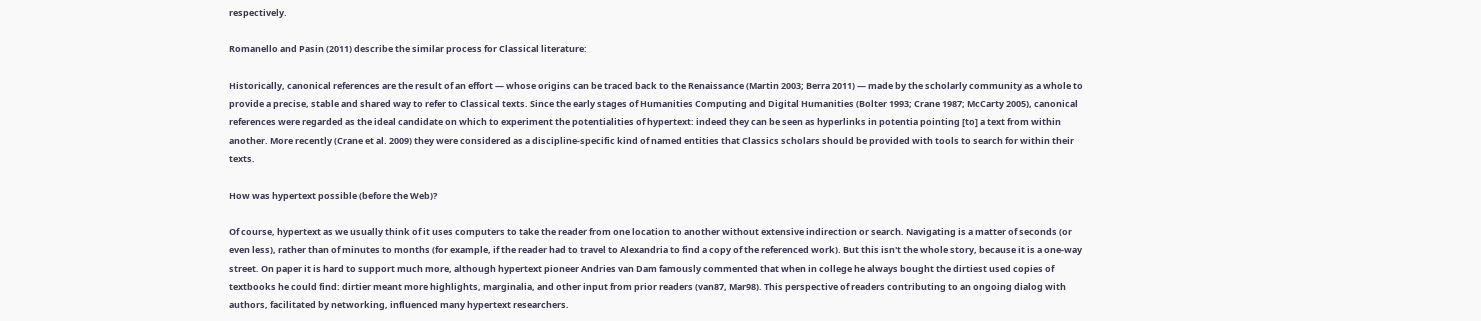respectively.

Romanello and Pasin (2011) describe the similar process for Classical literature:

Historically, canonical references are the result of an effort — whose origins can be traced back to the Renaissance (Martin 2003; Berra 2011) — made by the scholarly community as a whole to provide a precise, stable and shared way to refer to Classical texts. Since the early stages of Humanities Computing and Digital Humanities (Bolter 1993; Crane 1987; McCarty 2005), canonical references were regarded as the ideal candidate on which to experiment the potentialities of hypertext: indeed they can be seen as hyperlinks in potentia pointing [to] a text from within another. More recently (Crane et al. 2009) they were considered as a discipline-specific kind of named entities that Classics scholars should be provided with tools to search for within their texts.

How was hypertext possible (before the Web)?

Of course, hypertext as we usually think of it uses computers to take the reader from one location to another without extensive indirection or search. Navigating is a matter of seconds (or even less), rather than of minutes to months (for example, if the reader had to travel to Alexandria to find a copy of the referenced work). But this isn't the whole story, because it is a one-way street. On paper it is hard to support much more, although hypertext pioneer Andries van Dam famously commented that when in college he always bought the dirtiest used copies of textbooks he could find: dirtier meant more highlights, marginalia, and other input from prior readers (van87, Mar98). This perspective of readers contributing to an ongoing dialog with authors, facilitated by networking, influenced many hypertext researchers.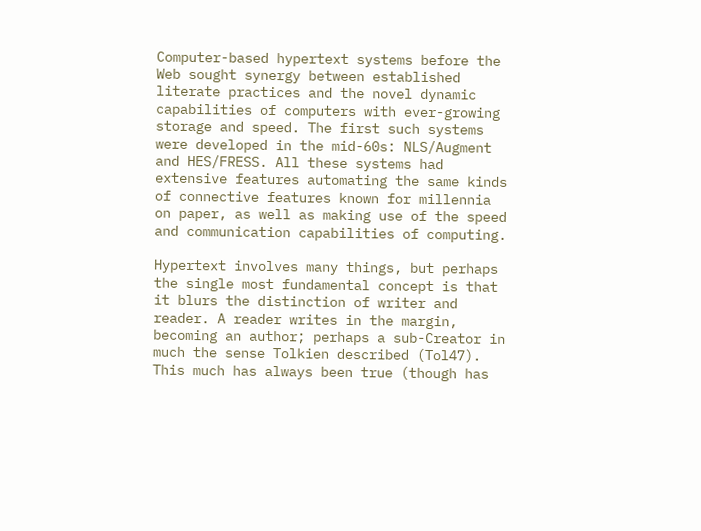Computer-based hypertext systems before the Web sought synergy between established literate practices and the novel dynamic capabilities of computers with ever-growing storage and speed. The first such systems were developed in the mid-60s: NLS/Augment and HES/FRESS. All these systems had extensive features automating the same kinds of connective features known for millennia on paper, as well as making use of the speed and communication capabilities of computing.

Hypertext involves many things, but perhaps the single most fundamental concept is that it blurs the distinction of writer and reader. A reader writes in the margin, becoming an author; perhaps a sub-Creator in much the sense Tolkien described (Tol47). This much has always been true (though has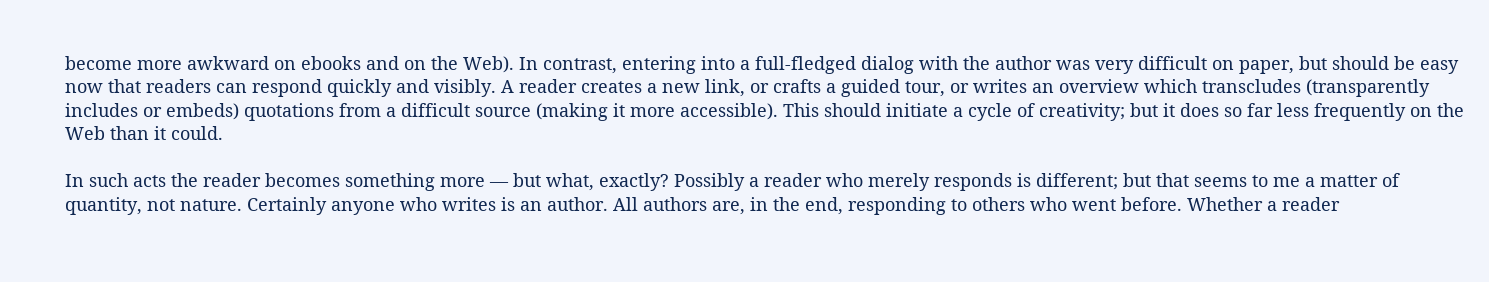become more awkward on ebooks and on the Web). In contrast, entering into a full-fledged dialog with the author was very difficult on paper, but should be easy now that readers can respond quickly and visibly. A reader creates a new link, or crafts a guided tour, or writes an overview which transcludes (transparently includes or embeds) quotations from a difficult source (making it more accessible). This should initiate a cycle of creativity; but it does so far less frequently on the Web than it could.

In such acts the reader becomes something more — but what, exactly? Possibly a reader who merely responds is different; but that seems to me a matter of quantity, not nature. Certainly anyone who writes is an author. All authors are, in the end, responding to others who went before. Whether a reader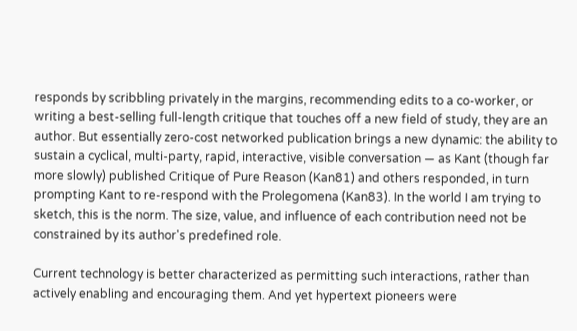responds by scribbling privately in the margins, recommending edits to a co-worker, or writing a best-selling full-length critique that touches off a new field of study, they are an author. But essentially zero-cost networked publication brings a new dynamic: the ability to sustain a cyclical, multi-party, rapid, interactive, visible conversation — as Kant (though far more slowly) published Critique of Pure Reason (Kan81) and others responded, in turn prompting Kant to re-respond with the Prolegomena (Kan83). In the world I am trying to sketch, this is the norm. The size, value, and influence of each contribution need not be constrained by its author's predefined role.

Current technology is better characterized as permitting such interactions, rather than actively enabling and encouraging them. And yet hypertext pioneers were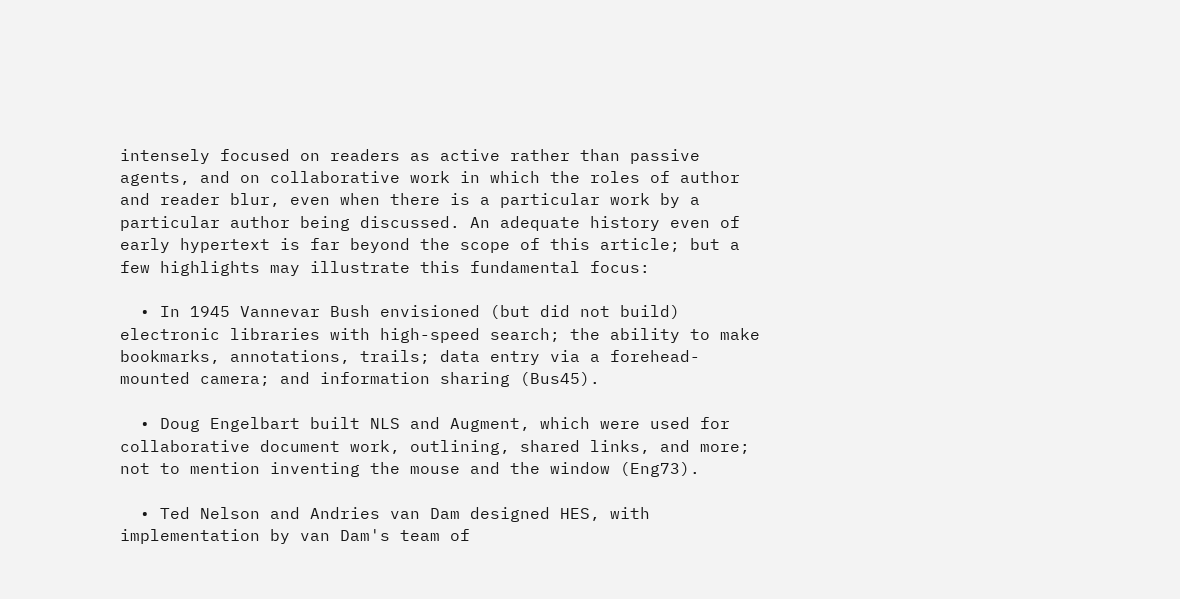intensely focused on readers as active rather than passive agents, and on collaborative work in which the roles of author and reader blur, even when there is a particular work by a particular author being discussed. An adequate history even of early hypertext is far beyond the scope of this article; but a few highlights may illustrate this fundamental focus:

  • In 1945 Vannevar Bush envisioned (but did not build) electronic libraries with high-speed search; the ability to make bookmarks, annotations, trails; data entry via a forehead-mounted camera; and information sharing (Bus45).

  • Doug Engelbart built NLS and Augment, which were used for collaborative document work, outlining, shared links, and more; not to mention inventing the mouse and the window (Eng73).

  • Ted Nelson and Andries van Dam designed HES, with implementation by van Dam's team of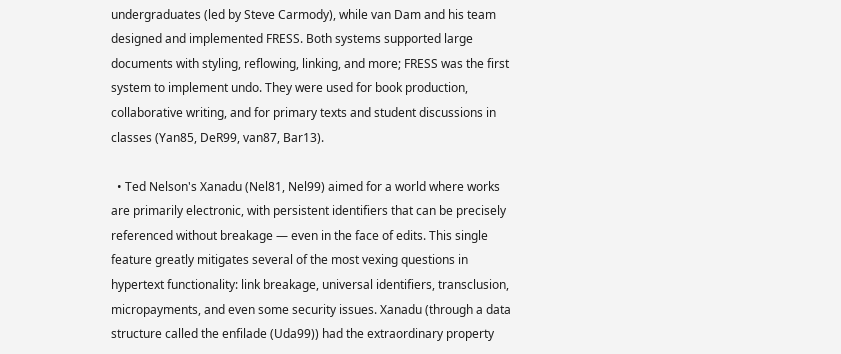undergraduates (led by Steve Carmody), while van Dam and his team designed and implemented FRESS. Both systems supported large documents with styling, reflowing, linking, and more; FRESS was the first system to implement undo. They were used for book production, collaborative writing, and for primary texts and student discussions in classes (Yan85, DeR99, van87, Bar13).

  • Ted Nelson's Xanadu (Nel81, Nel99) aimed for a world where works are primarily electronic, with persistent identifiers that can be precisely referenced without breakage — even in the face of edits. This single feature greatly mitigates several of the most vexing questions in hypertext functionality: link breakage, universal identifiers, transclusion, micropayments, and even some security issues. Xanadu (through a data structure called the enfilade (Uda99)) had the extraordinary property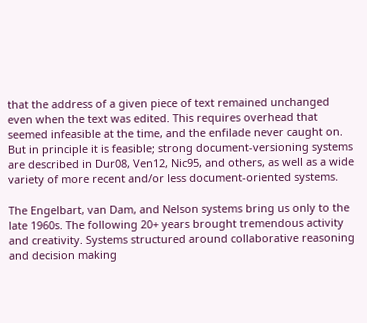that the address of a given piece of text remained unchanged even when the text was edited. This requires overhead that seemed infeasible at the time, and the enfilade never caught on. But in principle it is feasible; strong document-versioning systems are described in Dur08, Ven12, Nic95, and others, as well as a wide variety of more recent and/or less document-oriented systems.

The Engelbart, van Dam, and Nelson systems bring us only to the late 1960s. The following 20+ years brought tremendous activity and creativity. Systems structured around collaborative reasoning and decision making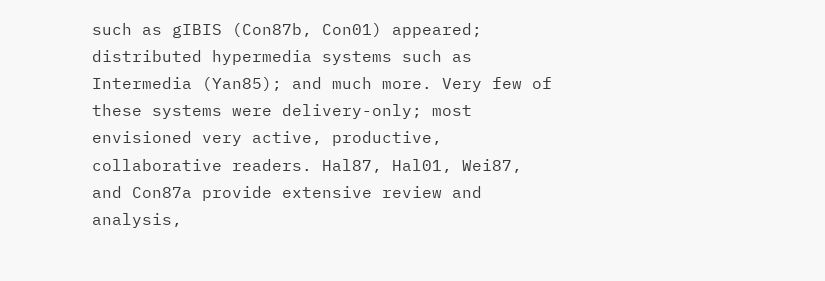such as gIBIS (Con87b, Con01) appeared; distributed hypermedia systems such as Intermedia (Yan85); and much more. Very few of these systems were delivery-only; most envisioned very active, productive, collaborative readers. Hal87, Hal01, Wei87, and Con87a provide extensive review and analysis,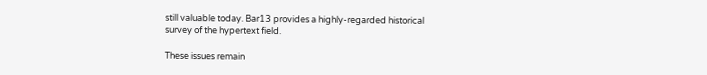still valuable today. Bar13 provides a highly-regarded historical survey of the hypertext field.

These issues remain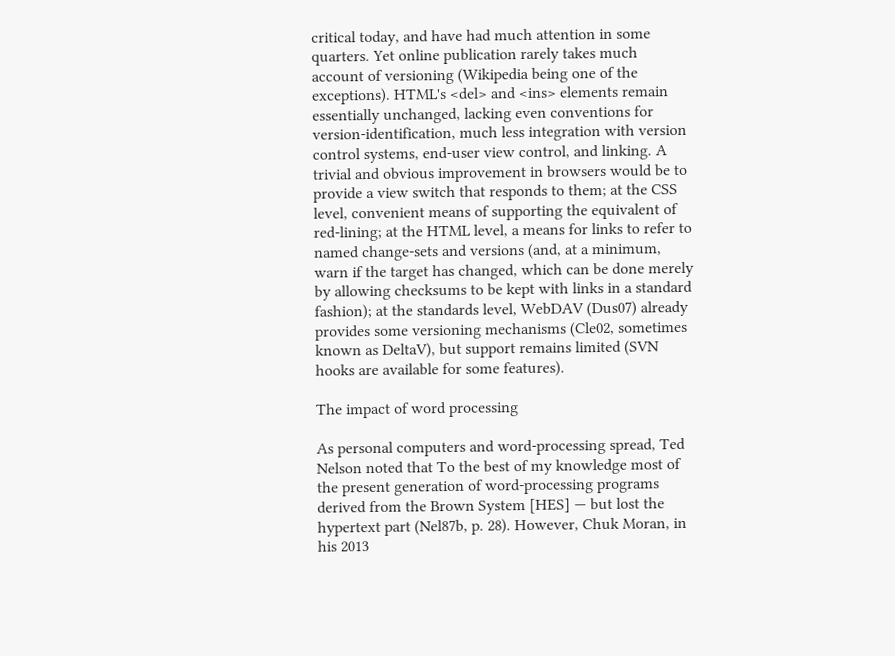critical today, and have had much attention in some quarters. Yet online publication rarely takes much account of versioning (Wikipedia being one of the exceptions). HTML's <del> and <ins> elements remain essentially unchanged, lacking even conventions for version-identification, much less integration with version control systems, end-user view control, and linking. A trivial and obvious improvement in browsers would be to provide a view switch that responds to them; at the CSS level, convenient means of supporting the equivalent of red-lining; at the HTML level, a means for links to refer to named change-sets and versions (and, at a minimum, warn if the target has changed, which can be done merely by allowing checksums to be kept with links in a standard fashion); at the standards level, WebDAV (Dus07) already provides some versioning mechanisms (Cle02, sometimes known as DeltaV), but support remains limited (SVN hooks are available for some features).

The impact of word processing

As personal computers and word-processing spread, Ted Nelson noted that To the best of my knowledge most of the present generation of word-processing programs derived from the Brown System [HES] — but lost the hypertext part (Nel87b, p. 28). However, Chuk Moran, in his 2013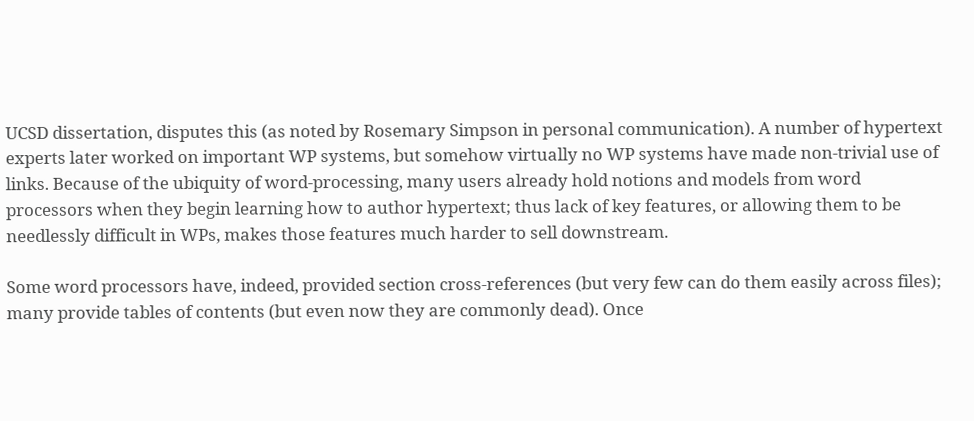UCSD dissertation, disputes this (as noted by Rosemary Simpson in personal communication). A number of hypertext experts later worked on important WP systems, but somehow virtually no WP systems have made non-trivial use of links. Because of the ubiquity of word-processing, many users already hold notions and models from word processors when they begin learning how to author hypertext; thus lack of key features, or allowing them to be needlessly difficult in WPs, makes those features much harder to sell downstream.

Some word processors have, indeed, provided section cross-references (but very few can do them easily across files); many provide tables of contents (but even now they are commonly dead). Once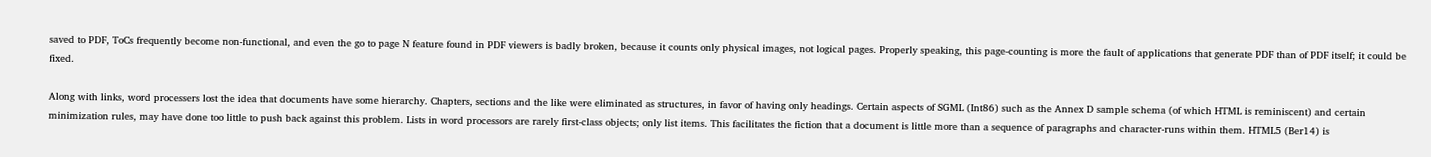saved to PDF, ToCs frequently become non-functional, and even the go to page N feature found in PDF viewers is badly broken, because it counts only physical images, not logical pages. Properly speaking, this page-counting is more the fault of applications that generate PDF than of PDF itself; it could be fixed.

Along with links, word processers lost the idea that documents have some hierarchy. Chapters, sections and the like were eliminated as structures, in favor of having only headings. Certain aspects of SGML (Int86) such as the Annex D sample schema (of which HTML is reminiscent) and certain minimization rules, may have done too little to push back against this problem. Lists in word processors are rarely first-class objects; only list items. This facilitates the fiction that a document is little more than a sequence of paragraphs and character-runs within them. HTML5 (Ber14) is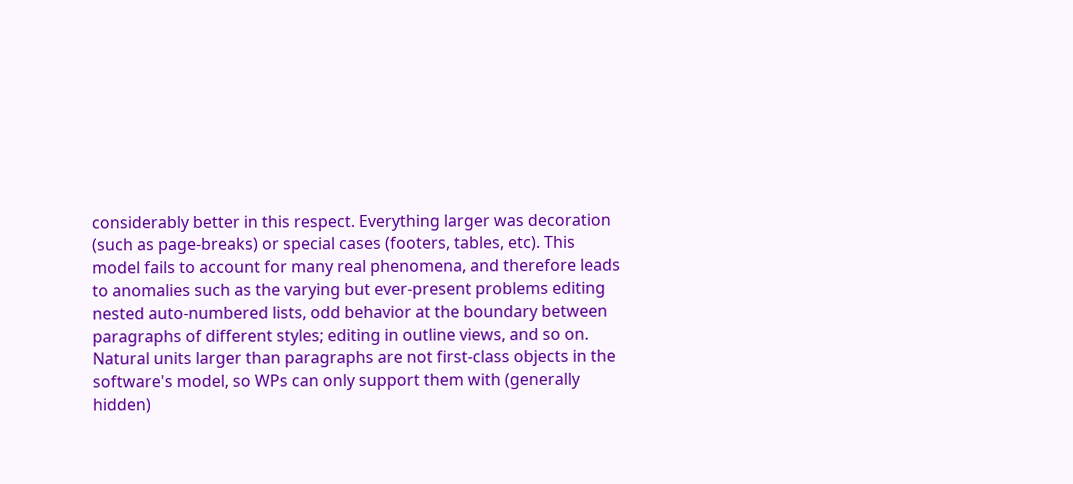considerably better in this respect. Everything larger was decoration (such as page-breaks) or special cases (footers, tables, etc). This model fails to account for many real phenomena, and therefore leads to anomalies such as the varying but ever-present problems editing nested auto-numbered lists, odd behavior at the boundary between paragraphs of different styles; editing in outline views, and so on. Natural units larger than paragraphs are not first-class objects in the software's model, so WPs can only support them with (generally hidden)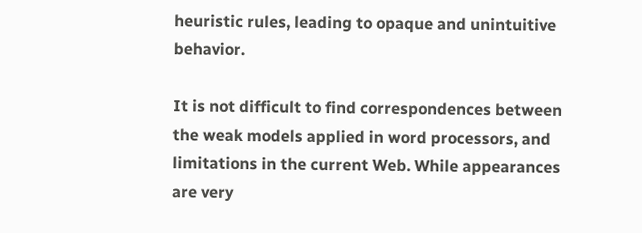heuristic rules, leading to opaque and unintuitive behavior.

It is not difficult to find correspondences between the weak models applied in word processors, and limitations in the current Web. While appearances are very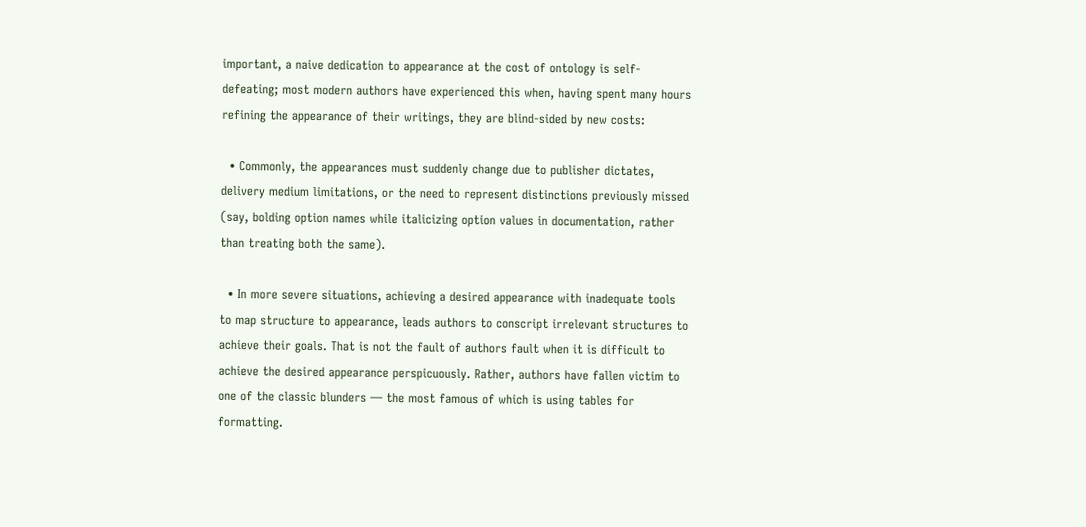important, a naive dedication to appearance at the cost of ontology is self-defeating; most modern authors have experienced this when, having spent many hours refining the appearance of their writings, they are blind-sided by new costs:

  • Commonly, the appearances must suddenly change due to publisher dictates, delivery medium limitations, or the need to represent distinctions previously missed (say, bolding option names while italicizing option values in documentation, rather than treating both the same).

  • In more severe situations, achieving a desired appearance with inadequate tools to map structure to appearance, leads authors to conscript irrelevant structures to achieve their goals. That is not the fault of authors fault when it is difficult to achieve the desired appearance perspicuously. Rather, authors have fallen victim to one of the classic blunders — the most famous of which is using tables for formatting.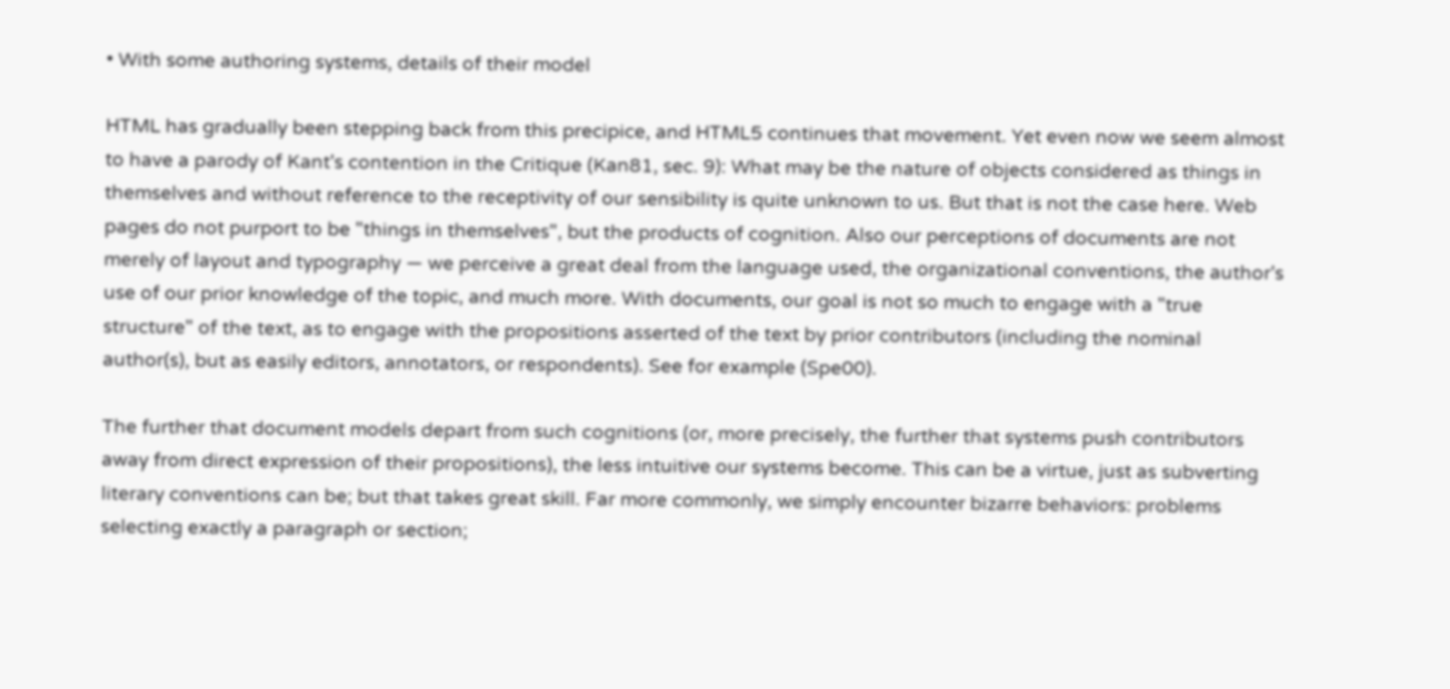• With some authoring systems, details of their model

HTML has gradually been stepping back from this precipice, and HTML5 continues that movement. Yet even now we seem almost to have a parody of Kant's contention in the Critique (Kan81, sec. 9): What may be the nature of objects considered as things in themselves and without reference to the receptivity of our sensibility is quite unknown to us. But that is not the case here. Web pages do not purport to be "things in themselves", but the products of cognition. Also our perceptions of documents are not merely of layout and typography — we perceive a great deal from the language used, the organizational conventions, the author's use of our prior knowledge of the topic, and much more. With documents, our goal is not so much to engage with a "true structure" of the text, as to engage with the propositions asserted of the text by prior contributors (including the nominal author(s), but as easily editors, annotators, or respondents). See for example (Spe00).

The further that document models depart from such cognitions (or, more precisely, the further that systems push contributors away from direct expression of their propositions), the less intuitive our systems become. This can be a virtue, just as subverting literary conventions can be; but that takes great skill. Far more commonly, we simply encounter bizarre behaviors: problems selecting exactly a paragraph or section;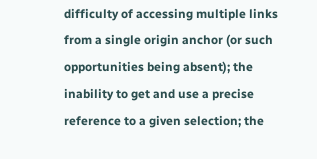difficulty of accessing multiple links from a single origin anchor (or such opportunities being absent); the inability to get and use a precise reference to a given selection; the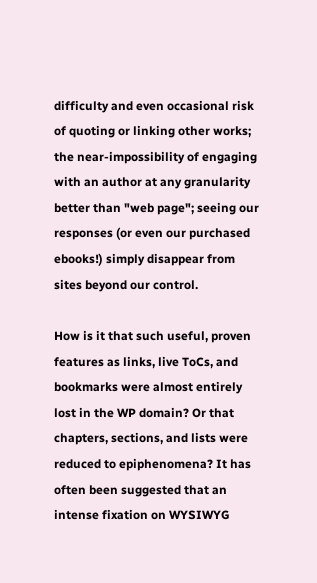difficulty and even occasional risk of quoting or linking other works; the near-impossibility of engaging with an author at any granularity better than "web page"; seeing our responses (or even our purchased ebooks!) simply disappear from sites beyond our control.

How is it that such useful, proven features as links, live ToCs, and bookmarks were almost entirely lost in the WP domain? Or that chapters, sections, and lists were reduced to epiphenomena? It has often been suggested that an intense fixation on WYSIWYG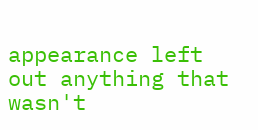appearance left out anything that wasn't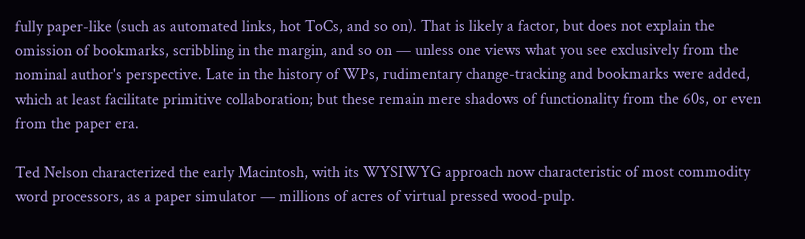fully paper-like (such as automated links, hot ToCs, and so on). That is likely a factor, but does not explain the omission of bookmarks, scribbling in the margin, and so on — unless one views what you see exclusively from the nominal author's perspective. Late in the history of WPs, rudimentary change-tracking and bookmarks were added, which at least facilitate primitive collaboration; but these remain mere shadows of functionality from the 60s, or even from the paper era.

Ted Nelson characterized the early Macintosh, with its WYSIWYG approach now characteristic of most commodity word processors, as a paper simulator — millions of acres of virtual pressed wood-pulp.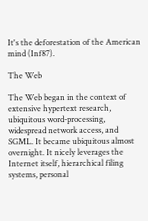It's the deforestation of the American mind (Inf87).

The Web

The Web began in the context of extensive hypertext research, ubiquitous word-processing, widespread network access, and SGML. It became ubiquitous almost overnight. It nicely leverages the Internet itself, hierarchical filing systems, personal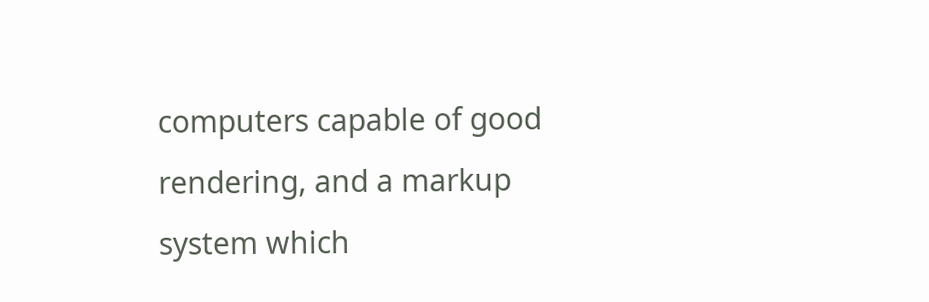computers capable of good rendering, and a markup system which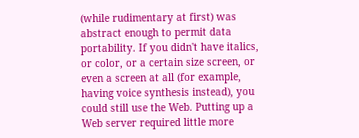(while rudimentary at first) was abstract enough to permit data portability. If you didn't have italics, or color, or a certain size screen, or even a screen at all (for example, having voice synthesis instead), you could still use the Web. Putting up a Web server required little more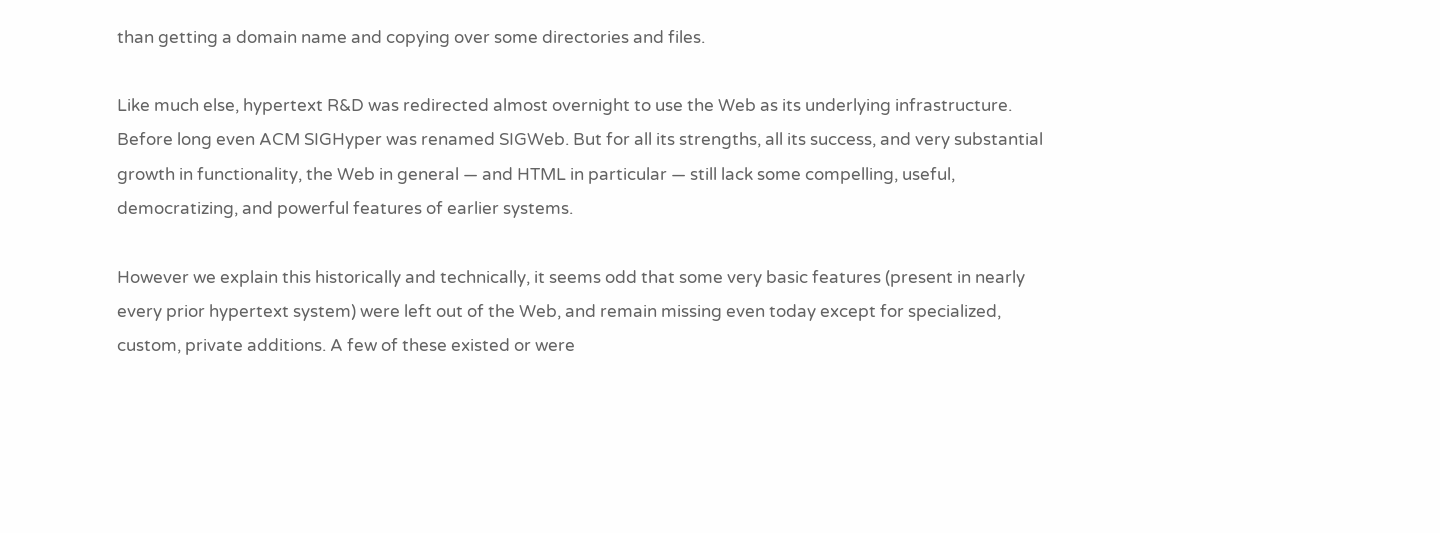than getting a domain name and copying over some directories and files.

Like much else, hypertext R&D was redirected almost overnight to use the Web as its underlying infrastructure. Before long even ACM SIGHyper was renamed SIGWeb. But for all its strengths, all its success, and very substantial growth in functionality, the Web in general — and HTML in particular — still lack some compelling, useful, democratizing, and powerful features of earlier systems.

However we explain this historically and technically, it seems odd that some very basic features (present in nearly every prior hypertext system) were left out of the Web, and remain missing even today except for specialized, custom, private additions. A few of these existed or were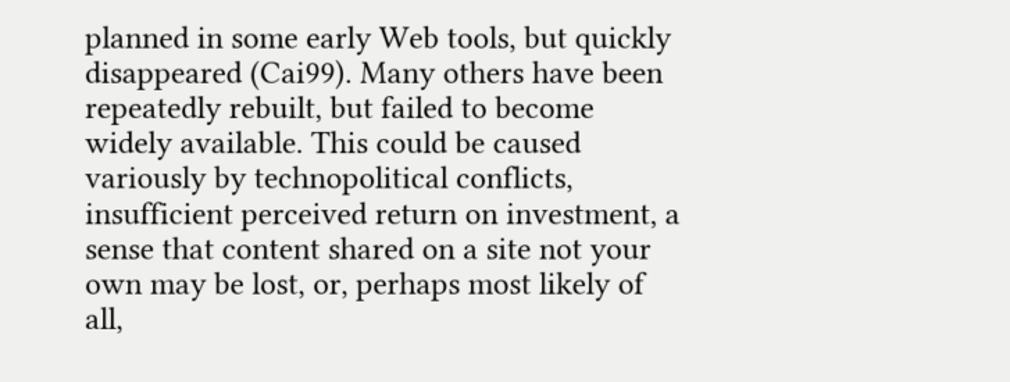planned in some early Web tools, but quickly disappeared (Cai99). Many others have been repeatedly rebuilt, but failed to become widely available. This could be caused variously by technopolitical conflicts, insufficient perceived return on investment, a sense that content shared on a site not your own may be lost, or, perhaps most likely of all,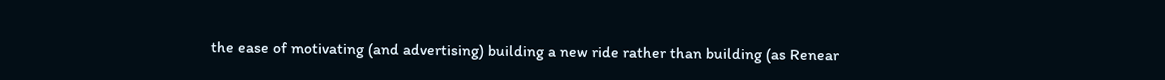the ease of motivating (and advertising) building a new ride rather than building (as Renear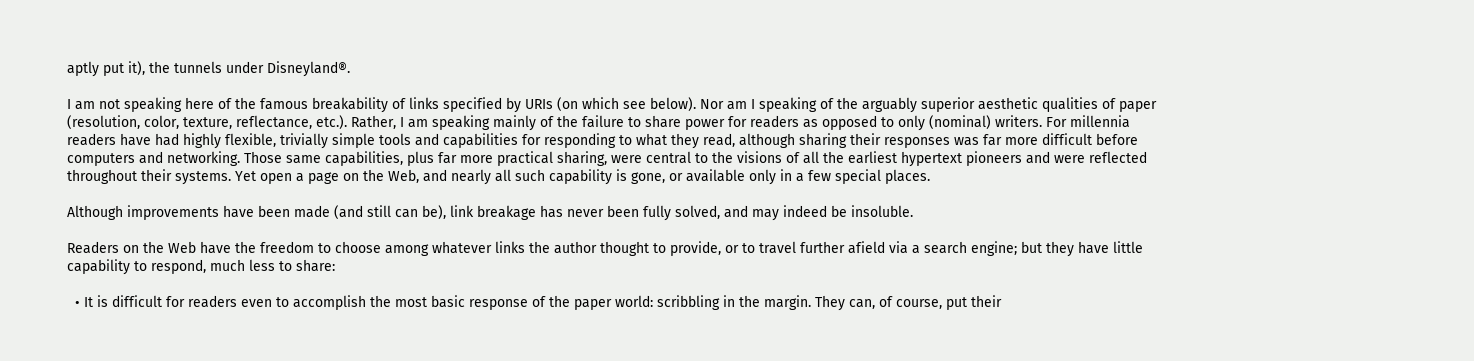aptly put it), the tunnels under Disneyland®.

I am not speaking here of the famous breakability of links specified by URIs (on which see below). Nor am I speaking of the arguably superior aesthetic qualities of paper (resolution, color, texture, reflectance, etc.). Rather, I am speaking mainly of the failure to share power for readers as opposed to only (nominal) writers. For millennia readers have had highly flexible, trivially simple tools and capabilities for responding to what they read, although sharing their responses was far more difficult before computers and networking. Those same capabilities, plus far more practical sharing, were central to the visions of all the earliest hypertext pioneers and were reflected throughout their systems. Yet open a page on the Web, and nearly all such capability is gone, or available only in a few special places.

Although improvements have been made (and still can be), link breakage has never been fully solved, and may indeed be insoluble.

Readers on the Web have the freedom to choose among whatever links the author thought to provide, or to travel further afield via a search engine; but they have little capability to respond, much less to share:

  • It is difficult for readers even to accomplish the most basic response of the paper world: scribbling in the margin. They can, of course, put their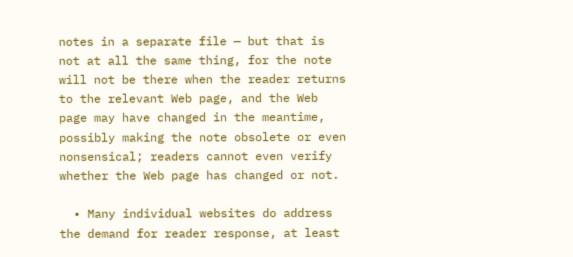notes in a separate file — but that is not at all the same thing, for the note will not be there when the reader returns to the relevant Web page, and the Web page may have changed in the meantime, possibly making the note obsolete or even nonsensical; readers cannot even verify whether the Web page has changed or not.

  • Many individual websites do address the demand for reader response, at least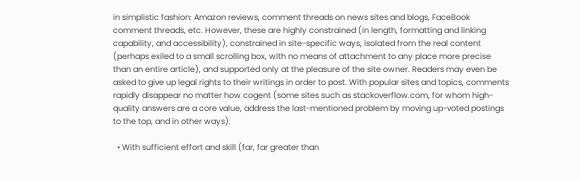in simplistic fashion: Amazon reviews, comment threads on news sites and blogs, FaceBook comment threads, etc. However, these are highly constrained (in length, formatting and linking capability, and accessibility), constrained in site-specific ways, isolated from the real content (perhaps exiled to a small scrolling box, with no means of attachment to any place more precise than an entire article), and supported only at the pleasure of the site owner. Readers may even be asked to give up legal rights to their writings in order to post. With popular sites and topics, comments rapidly disappear no matter how cogent (some sites such as stackoverflow.com, for whom high-quality answers are a core value, address the last-mentioned problem by moving up-voted postings to the top, and in other ways).

  • With sufficient effort and skill (far, far greater than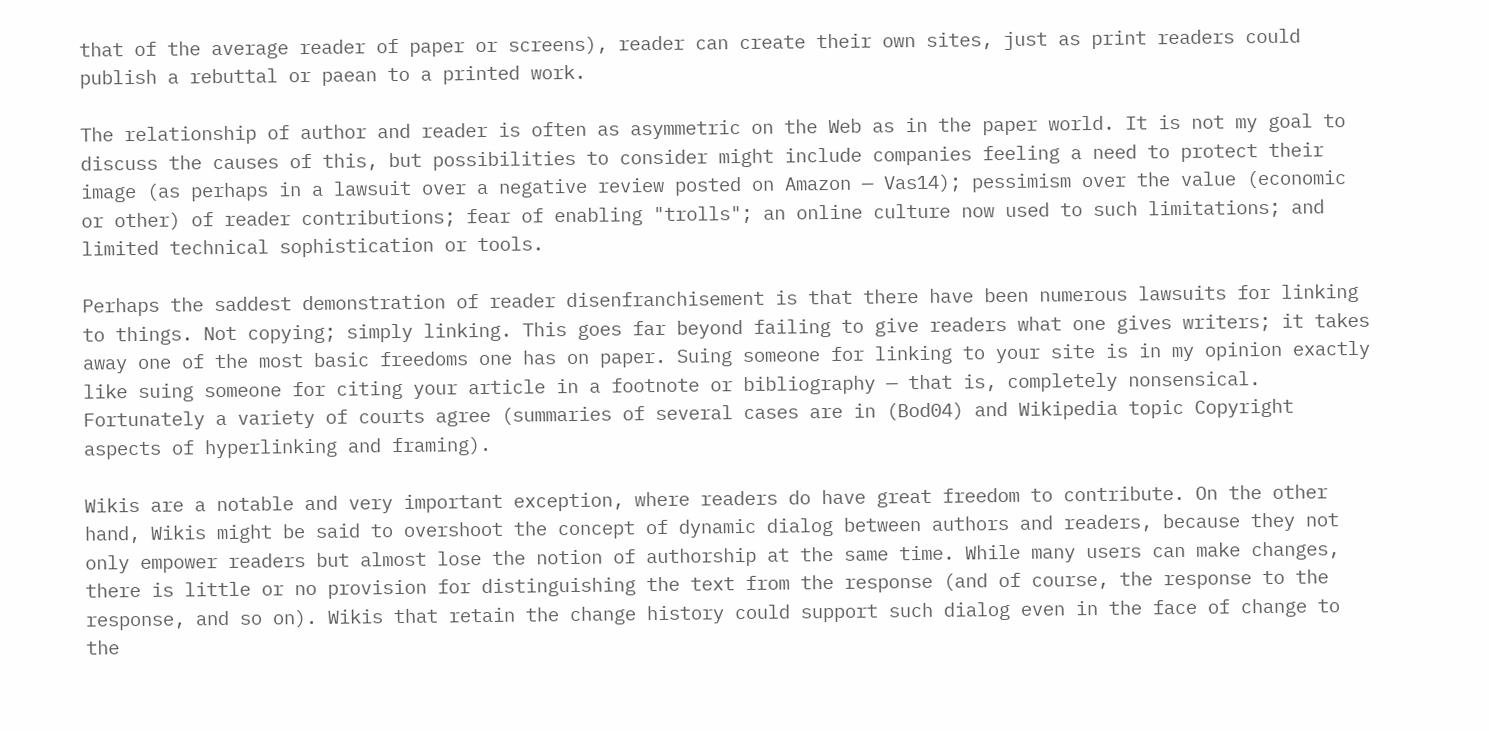that of the average reader of paper or screens), reader can create their own sites, just as print readers could publish a rebuttal or paean to a printed work.

The relationship of author and reader is often as asymmetric on the Web as in the paper world. It is not my goal to discuss the causes of this, but possibilities to consider might include companies feeling a need to protect their image (as perhaps in a lawsuit over a negative review posted on Amazon — Vas14); pessimism over the value (economic or other) of reader contributions; fear of enabling "trolls"; an online culture now used to such limitations; and limited technical sophistication or tools.

Perhaps the saddest demonstration of reader disenfranchisement is that there have been numerous lawsuits for linking to things. Not copying; simply linking. This goes far beyond failing to give readers what one gives writers; it takes away one of the most basic freedoms one has on paper. Suing someone for linking to your site is in my opinion exactly like suing someone for citing your article in a footnote or bibliography — that is, completely nonsensical. Fortunately a variety of courts agree (summaries of several cases are in (Bod04) and Wikipedia topic Copyright aspects of hyperlinking and framing).

Wikis are a notable and very important exception, where readers do have great freedom to contribute. On the other hand, Wikis might be said to overshoot the concept of dynamic dialog between authors and readers, because they not only empower readers but almost lose the notion of authorship at the same time. While many users can make changes, there is little or no provision for distinguishing the text from the response (and of course, the response to the response, and so on). Wikis that retain the change history could support such dialog even in the face of change to the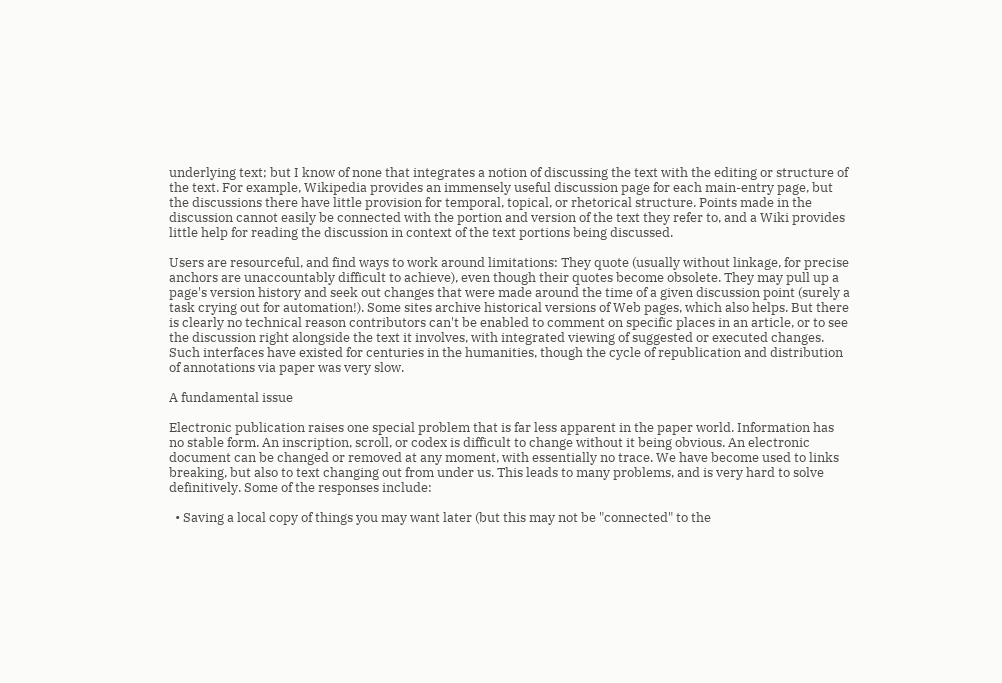underlying text; but I know of none that integrates a notion of discussing the text with the editing or structure of the text. For example, Wikipedia provides an immensely useful discussion page for each main-entry page, but the discussions there have little provision for temporal, topical, or rhetorical structure. Points made in the discussion cannot easily be connected with the portion and version of the text they refer to, and a Wiki provides little help for reading the discussion in context of the text portions being discussed.

Users are resourceful, and find ways to work around limitations: They quote (usually without linkage, for precise anchors are unaccountably difficult to achieve), even though their quotes become obsolete. They may pull up a page's version history and seek out changes that were made around the time of a given discussion point (surely a task crying out for automation!). Some sites archive historical versions of Web pages, which also helps. But there is clearly no technical reason contributors can't be enabled to comment on specific places in an article, or to see the discussion right alongside the text it involves, with integrated viewing of suggested or executed changes. Such interfaces have existed for centuries in the humanities, though the cycle of republication and distribution of annotations via paper was very slow.

A fundamental issue

Electronic publication raises one special problem that is far less apparent in the paper world. Information has no stable form. An inscription, scroll, or codex is difficult to change without it being obvious. An electronic document can be changed or removed at any moment, with essentially no trace. We have become used to links breaking, but also to text changing out from under us. This leads to many problems, and is very hard to solve definitively. Some of the responses include:

  • Saving a local copy of things you may want later (but this may not be "connected" to the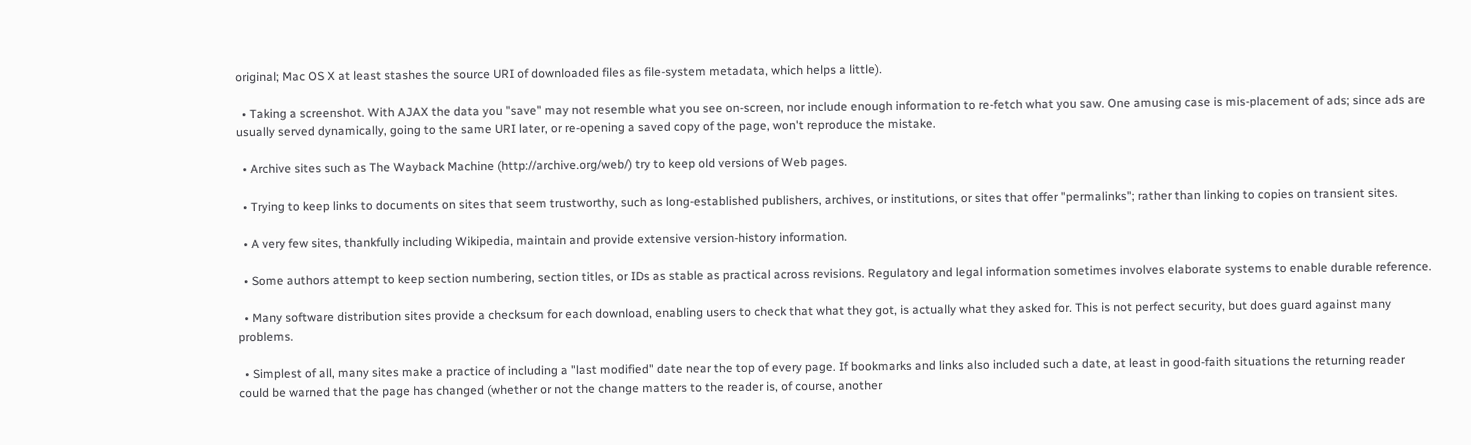original; Mac OS X at least stashes the source URI of downloaded files as file-system metadata, which helps a little).

  • Taking a screenshot. With AJAX the data you "save" may not resemble what you see on-screen, nor include enough information to re-fetch what you saw. One amusing case is mis-placement of ads; since ads are usually served dynamically, going to the same URI later, or re-opening a saved copy of the page, won't reproduce the mistake.

  • Archive sites such as The Wayback Machine (http://archive.org/web/) try to keep old versions of Web pages.

  • Trying to keep links to documents on sites that seem trustworthy, such as long-established publishers, archives, or institutions, or sites that offer "permalinks"; rather than linking to copies on transient sites.

  • A very few sites, thankfully including Wikipedia, maintain and provide extensive version-history information.

  • Some authors attempt to keep section numbering, section titles, or IDs as stable as practical across revisions. Regulatory and legal information sometimes involves elaborate systems to enable durable reference.

  • Many software distribution sites provide a checksum for each download, enabling users to check that what they got, is actually what they asked for. This is not perfect security, but does guard against many problems.

  • Simplest of all, many sites make a practice of including a "last modified" date near the top of every page. If bookmarks and links also included such a date, at least in good-faith situations the returning reader could be warned that the page has changed (whether or not the change matters to the reader is, of course, another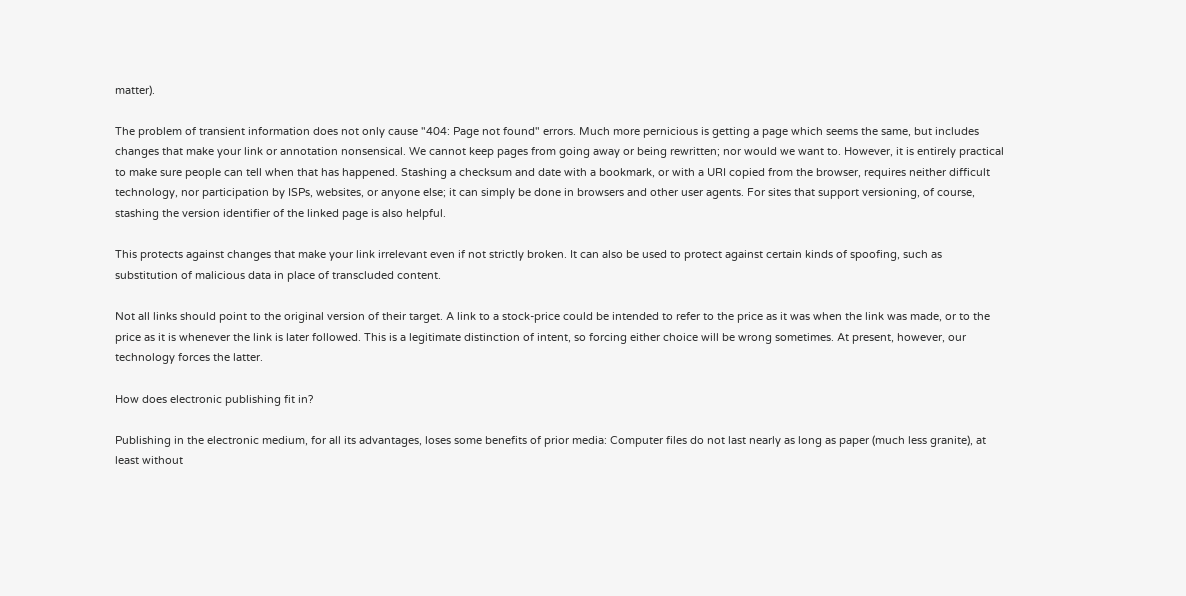matter).

The problem of transient information does not only cause "404: Page not found" errors. Much more pernicious is getting a page which seems the same, but includes changes that make your link or annotation nonsensical. We cannot keep pages from going away or being rewritten; nor would we want to. However, it is entirely practical to make sure people can tell when that has happened. Stashing a checksum and date with a bookmark, or with a URI copied from the browser, requires neither difficult technology, nor participation by ISPs, websites, or anyone else; it can simply be done in browsers and other user agents. For sites that support versioning, of course, stashing the version identifier of the linked page is also helpful.

This protects against changes that make your link irrelevant even if not strictly broken. It can also be used to protect against certain kinds of spoofing, such as substitution of malicious data in place of transcluded content.

Not all links should point to the original version of their target. A link to a stock-price could be intended to refer to the price as it was when the link was made, or to the price as it is whenever the link is later followed. This is a legitimate distinction of intent, so forcing either choice will be wrong sometimes. At present, however, our technology forces the latter.

How does electronic publishing fit in?

Publishing in the electronic medium, for all its advantages, loses some benefits of prior media: Computer files do not last nearly as long as paper (much less granite), at least without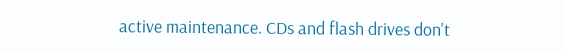active maintenance. CDs and flash drives don't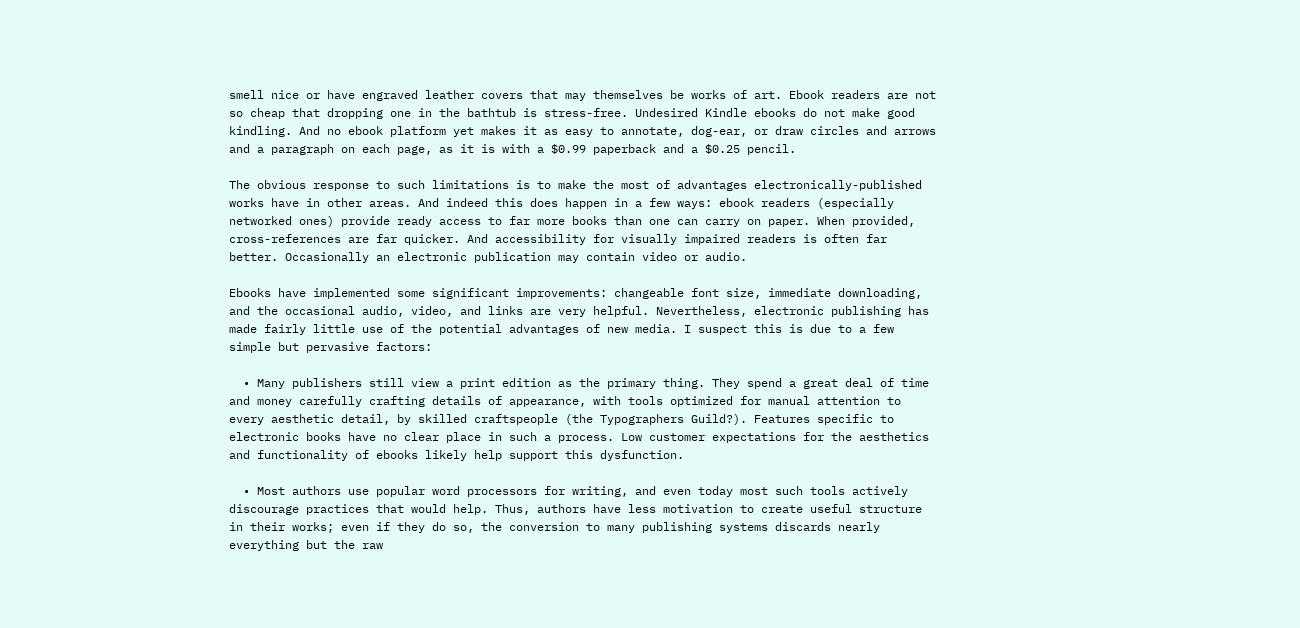smell nice or have engraved leather covers that may themselves be works of art. Ebook readers are not so cheap that dropping one in the bathtub is stress-free. Undesired Kindle ebooks do not make good kindling. And no ebook platform yet makes it as easy to annotate, dog-ear, or draw circles and arrows and a paragraph on each page, as it is with a $0.99 paperback and a $0.25 pencil.

The obvious response to such limitations is to make the most of advantages electronically-published works have in other areas. And indeed this does happen in a few ways: ebook readers (especially networked ones) provide ready access to far more books than one can carry on paper. When provided, cross-references are far quicker. And accessibility for visually impaired readers is often far better. Occasionally an electronic publication may contain video or audio.

Ebooks have implemented some significant improvements: changeable font size, immediate downloading, and the occasional audio, video, and links are very helpful. Nevertheless, electronic publishing has made fairly little use of the potential advantages of new media. I suspect this is due to a few simple but pervasive factors:

  • Many publishers still view a print edition as the primary thing. They spend a great deal of time and money carefully crafting details of appearance, with tools optimized for manual attention to every aesthetic detail, by skilled craftspeople (the Typographers Guild?). Features specific to electronic books have no clear place in such a process. Low customer expectations for the aesthetics and functionality of ebooks likely help support this dysfunction.

  • Most authors use popular word processors for writing, and even today most such tools actively discourage practices that would help. Thus, authors have less motivation to create useful structure in their works; even if they do so, the conversion to many publishing systems discards nearly everything but the raw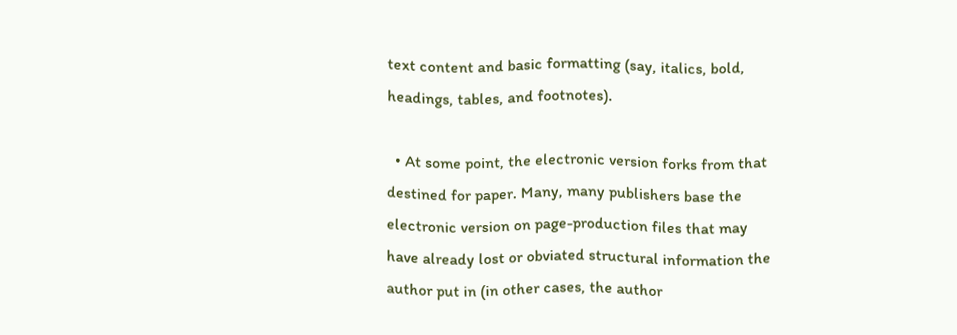text content and basic formatting (say, italics, bold, headings, tables, and footnotes).

  • At some point, the electronic version forks from that destined for paper. Many, many publishers base the electronic version on page-production files that may have already lost or obviated structural information the author put in (in other cases, the author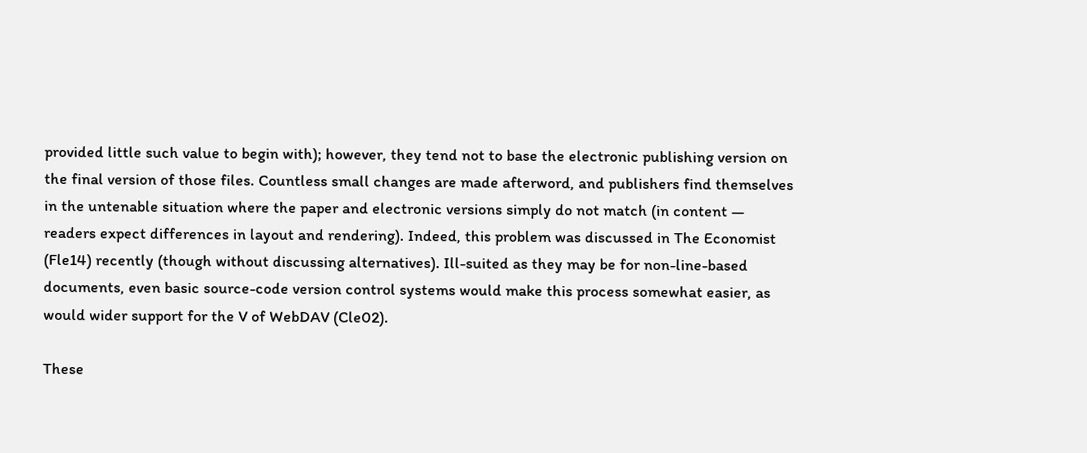provided little such value to begin with); however, they tend not to base the electronic publishing version on the final version of those files. Countless small changes are made afterword, and publishers find themselves in the untenable situation where the paper and electronic versions simply do not match (in content — readers expect differences in layout and rendering). Indeed, this problem was discussed in The Economist (Fle14) recently (though without discussing alternatives). Ill-suited as they may be for non-line-based documents, even basic source-code version control systems would make this process somewhat easier, as would wider support for the V of WebDAV (Cle02).

These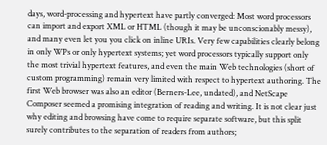days, word-processing and hypertext have partly converged: Most word processors can import and export XML or HTML (though it may be unconscionably messy), and many even let you you click on inline URIs. Very few capabilities clearly belong in only WPs or only hypertext systems; yet word processors typically support only the most trivial hypertext features, and even the main Web technologies (short of custom programming) remain very limited with respect to hypertext authoring. The first Web browser was also an editor (Berners-Lee, undated), and NetScape Composer seemed a promising integration of reading and writing. It is not clear just why editing and browsing have come to require separate software, but this split surely contributes to the separation of readers from authors;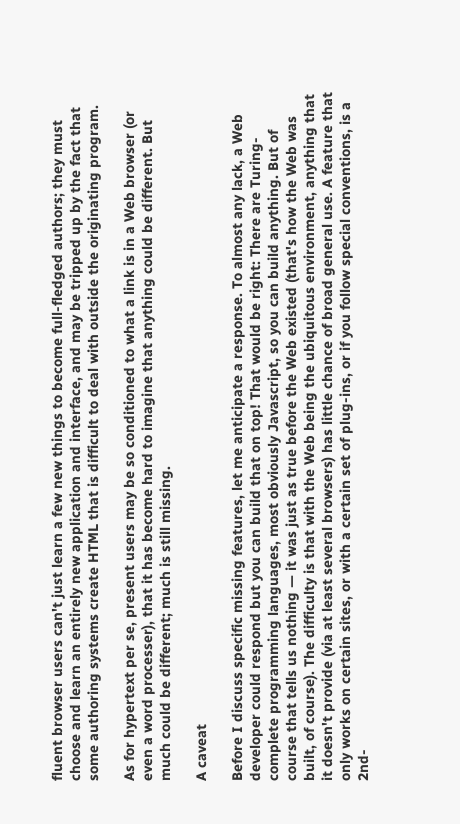fluent browser users can't just learn a few new things to become full-fledged authors; they must choose and learn an entirely new application and interface, and may be tripped up by the fact that some authoring systems create HTML that is difficult to deal with outside the originating program.

As for hypertext per se, present users may be so conditioned to what a link is in a Web browser (or even a word processer), that it has become hard to imagine that anything could be different. But much could be different; much is still missing.

A caveat

Before I discuss specific missing features, let me anticipate a response. To almost any lack, a Web developer could respond but you can build that on top! That would be right: There are Turing-complete programming languages, most obviously Javascript, so you can build anything. But of course that tells us nothing — it was just as true before the Web existed (that's how the Web was built, of course). The difficulty is that with the Web being the ubiquitous environment, anything that it doesn't provide (via at least several browsers) has little chance of broad general use. A feature that only works on certain sites, or with a certain set of plug-ins, or if you follow special conventions, is a 2nd-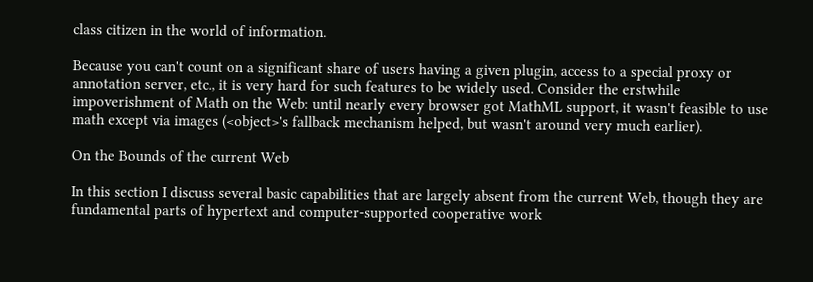class citizen in the world of information.

Because you can't count on a significant share of users having a given plugin, access to a special proxy or annotation server, etc., it is very hard for such features to be widely used. Consider the erstwhile impoverishment of Math on the Web: until nearly every browser got MathML support, it wasn't feasible to use math except via images (<object>'s fallback mechanism helped, but wasn't around very much earlier).

On the Bounds of the current Web

In this section I discuss several basic capabilities that are largely absent from the current Web, though they are fundamental parts of hypertext and computer-supported cooperative work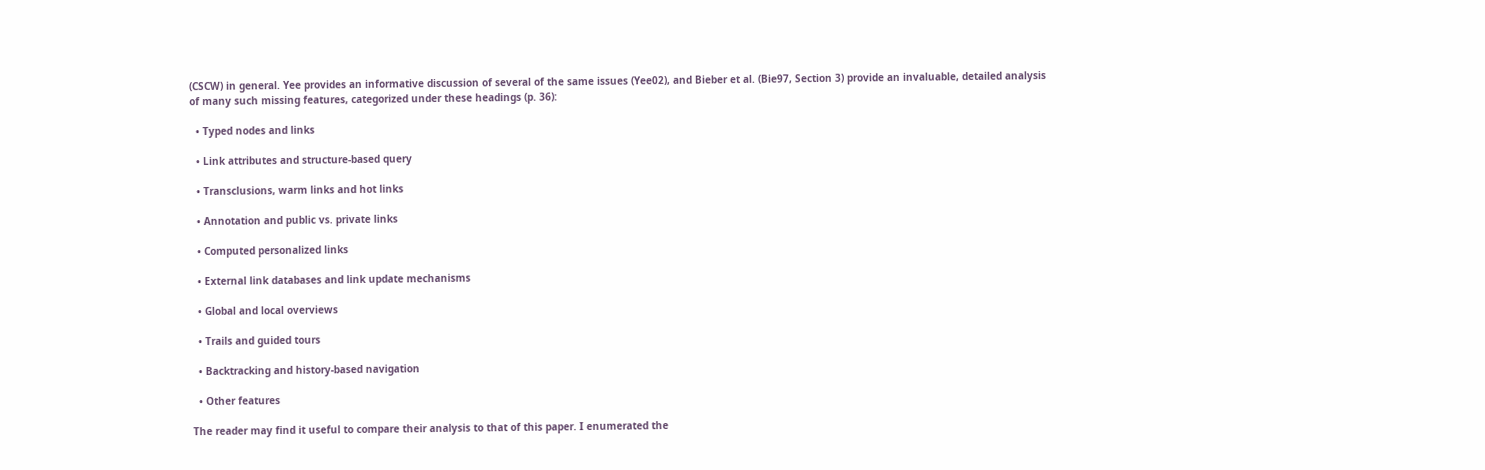(CSCW) in general. Yee provides an informative discussion of several of the same issues (Yee02), and Bieber et al. (Bie97, Section 3) provide an invaluable, detailed analysis of many such missing features, categorized under these headings (p. 36):

  • Typed nodes and links

  • Link attributes and structure-based query

  • Transclusions, warm links and hot links

  • Annotation and public vs. private links

  • Computed personalized links

  • External link databases and link update mechanisms

  • Global and local overviews

  • Trails and guided tours

  • Backtracking and history-based navigation

  • Other features

The reader may find it useful to compare their analysis to that of this paper. I enumerated the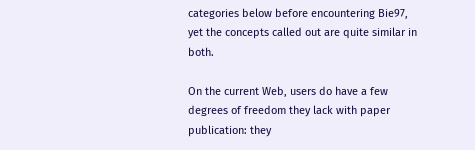categories below before encountering Bie97, yet the concepts called out are quite similar in both.

On the current Web, users do have a few degrees of freedom they lack with paper publication: they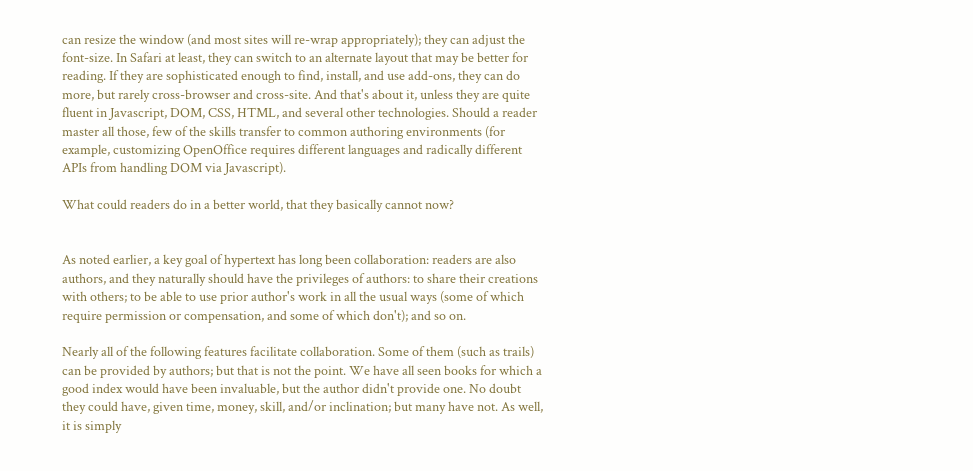can resize the window (and most sites will re-wrap appropriately); they can adjust the font-size. In Safari at least, they can switch to an alternate layout that may be better for reading. If they are sophisticated enough to find, install, and use add-ons, they can do more, but rarely cross-browser and cross-site. And that's about it, unless they are quite fluent in Javascript, DOM, CSS, HTML, and several other technologies. Should a reader master all those, few of the skills transfer to common authoring environments (for example, customizing OpenOffice requires different languages and radically different APIs from handling DOM via Javascript).

What could readers do in a better world, that they basically cannot now?


As noted earlier, a key goal of hypertext has long been collaboration: readers are also authors, and they naturally should have the privileges of authors: to share their creations with others; to be able to use prior author's work in all the usual ways (some of which require permission or compensation, and some of which don't); and so on.

Nearly all of the following features facilitate collaboration. Some of them (such as trails) can be provided by authors; but that is not the point. We have all seen books for which a good index would have been invaluable, but the author didn't provide one. No doubt they could have, given time, money, skill, and/or inclination; but many have not. As well, it is simply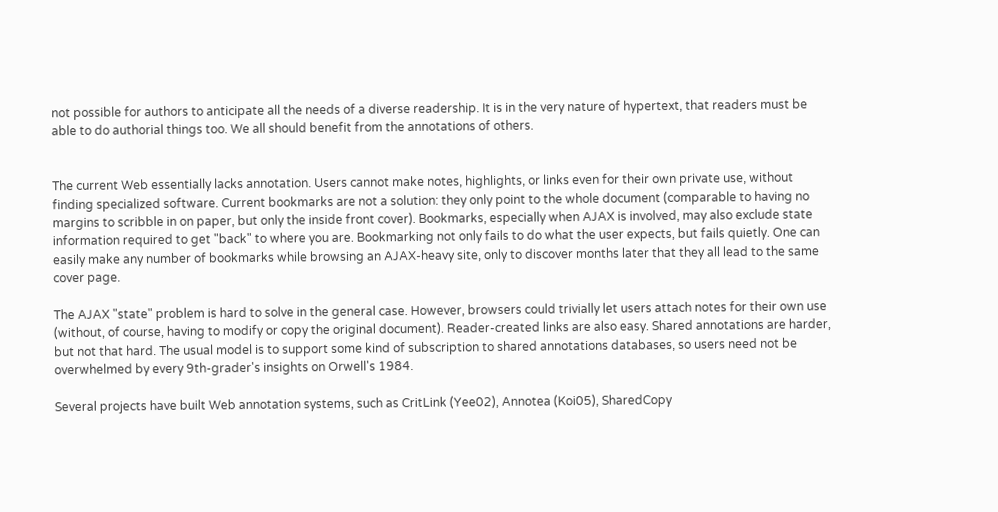not possible for authors to anticipate all the needs of a diverse readership. It is in the very nature of hypertext, that readers must be able to do authorial things too. We all should benefit from the annotations of others.


The current Web essentially lacks annotation. Users cannot make notes, highlights, or links even for their own private use, without finding specialized software. Current bookmarks are not a solution: they only point to the whole document (comparable to having no margins to scribble in on paper, but only the inside front cover). Bookmarks, especially when AJAX is involved, may also exclude state information required to get "back" to where you are. Bookmarking not only fails to do what the user expects, but fails quietly. One can easily make any number of bookmarks while browsing an AJAX-heavy site, only to discover months later that they all lead to the same cover page.

The AJAX "state" problem is hard to solve in the general case. However, browsers could trivially let users attach notes for their own use (without, of course, having to modify or copy the original document). Reader-created links are also easy. Shared annotations are harder, but not that hard. The usual model is to support some kind of subscription to shared annotations databases, so users need not be overwhelmed by every 9th-grader's insights on Orwell's 1984.

Several projects have built Web annotation systems, such as CritLink (Yee02), Annotea (Koi05), SharedCopy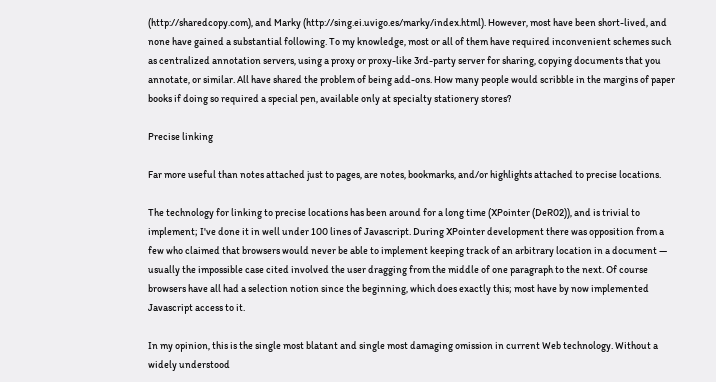(http://sharedcopy.com), and Marky (http://sing.ei.uvigo.es/marky/index.html). However, most have been short-lived, and none have gained a substantial following. To my knowledge, most or all of them have required inconvenient schemes such as centralized annotation servers, using a proxy or proxy-like 3rd-party server for sharing, copying documents that you annotate, or similar. All have shared the problem of being add-ons. How many people would scribble in the margins of paper books if doing so required a special pen, available only at specialty stationery stores?

Precise linking

Far more useful than notes attached just to pages, are notes, bookmarks, and/or highlights attached to precise locations.

The technology for linking to precise locations has been around for a long time (XPointer (DeR02)), and is trivial to implement; I've done it in well under 100 lines of Javascript. During XPointer development there was opposition from a few who claimed that browsers would never be able to implement keeping track of an arbitrary location in a document — usually the impossible case cited involved the user dragging from the middle of one paragraph to the next. Of course browsers have all had a selection notion since the beginning, which does exactly this; most have by now implemented Javascript access to it.

In my opinion, this is the single most blatant and single most damaging omission in current Web technology. Without a widely understood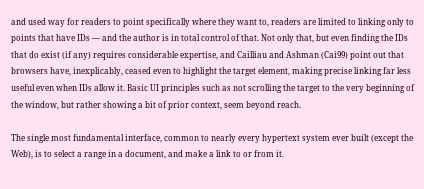and used way for readers to point specifically where they want to, readers are limited to linking only to points that have IDs — and the author is in total control of that. Not only that, but even finding the IDs that do exist (if any) requires considerable expertise, and Cailliau and Ashman (Cai99) point out that browsers have, inexplicably, ceased even to highlight the target element, making precise linking far less useful even when IDs allow it. Basic UI principles such as not scrolling the target to the very beginning of the window, but rather showing a bit of prior context, seem beyond reach.

The single most fundamental interface, common to nearly every hypertext system ever built (except the Web), is to select a range in a document, and make a link to or from it.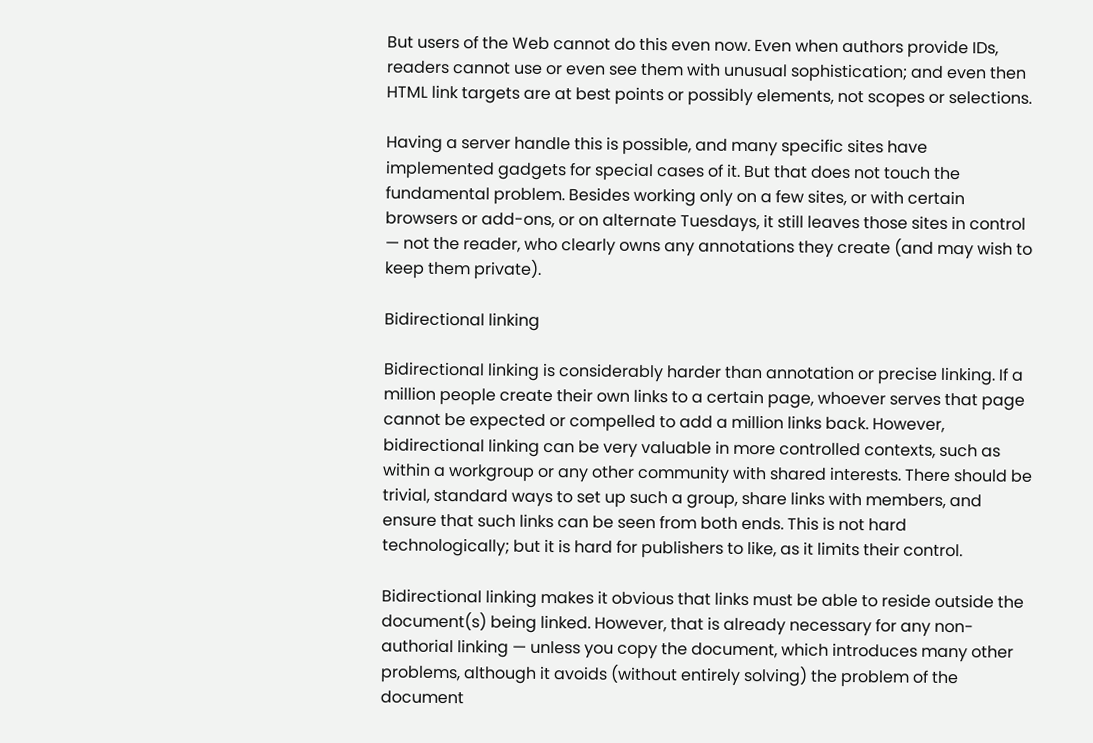But users of the Web cannot do this even now. Even when authors provide IDs, readers cannot use or even see them with unusual sophistication; and even then HTML link targets are at best points or possibly elements, not scopes or selections.

Having a server handle this is possible, and many specific sites have implemented gadgets for special cases of it. But that does not touch the fundamental problem. Besides working only on a few sites, or with certain browsers or add-ons, or on alternate Tuesdays, it still leaves those sites in control — not the reader, who clearly owns any annotations they create (and may wish to keep them private).

Bidirectional linking

Bidirectional linking is considerably harder than annotation or precise linking. If a million people create their own links to a certain page, whoever serves that page cannot be expected or compelled to add a million links back. However, bidirectional linking can be very valuable in more controlled contexts, such as within a workgroup or any other community with shared interests. There should be trivial, standard ways to set up such a group, share links with members, and ensure that such links can be seen from both ends. This is not hard technologically; but it is hard for publishers to like, as it limits their control.

Bidirectional linking makes it obvious that links must be able to reside outside the document(s) being linked. However, that is already necessary for any non-authorial linking — unless you copy the document, which introduces many other problems, although it avoids (without entirely solving) the problem of the document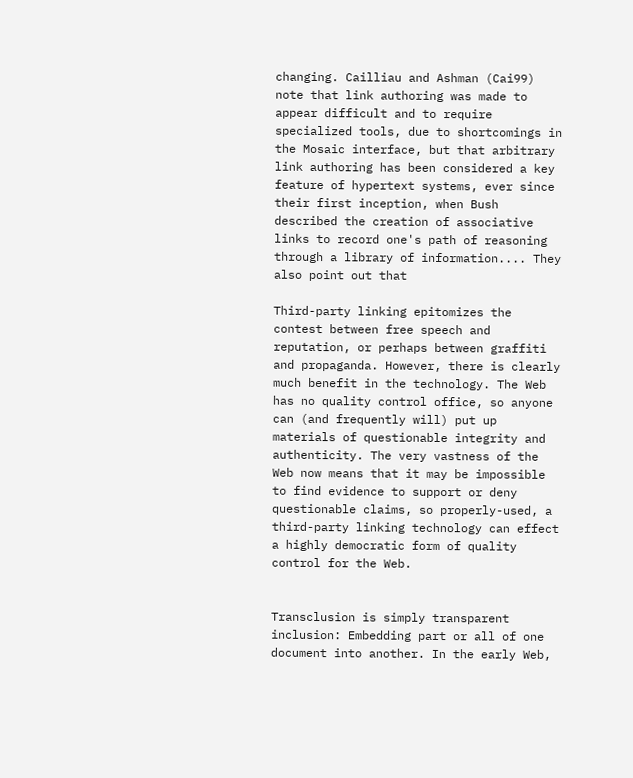changing. Cailliau and Ashman (Cai99) note that link authoring was made to appear difficult and to require specialized tools, due to shortcomings in the Mosaic interface, but that arbitrary link authoring has been considered a key feature of hypertext systems, ever since their first inception, when Bush described the creation of associative links to record one's path of reasoning through a library of information.... They also point out that

Third-party linking epitomizes the contest between free speech and reputation, or perhaps between graffiti and propaganda. However, there is clearly much benefit in the technology. The Web has no quality control office, so anyone can (and frequently will) put up materials of questionable integrity and authenticity. The very vastness of the Web now means that it may be impossible to find evidence to support or deny questionable claims, so properly-used, a third-party linking technology can effect a highly democratic form of quality control for the Web.


Transclusion is simply transparent inclusion: Embedding part or all of one document into another. In the early Web,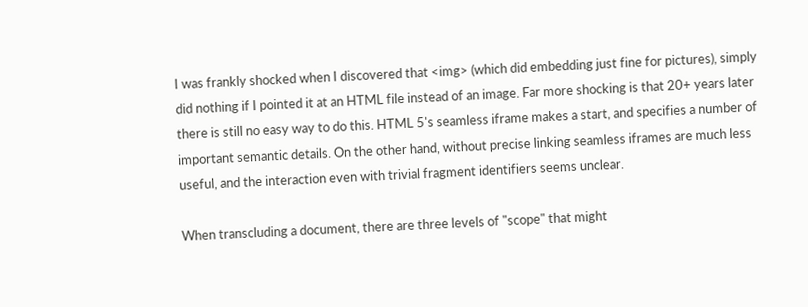I was frankly shocked when I discovered that <img> (which did embedding just fine for pictures), simply did nothing if I pointed it at an HTML file instead of an image. Far more shocking is that 20+ years later there is still no easy way to do this. HTML 5's seamless iframe makes a start, and specifies a number of important semantic details. On the other hand, without precise linking seamless iframes are much less useful, and the interaction even with trivial fragment identifiers seems unclear.

When transcluding a document, there are three levels of "scope" that might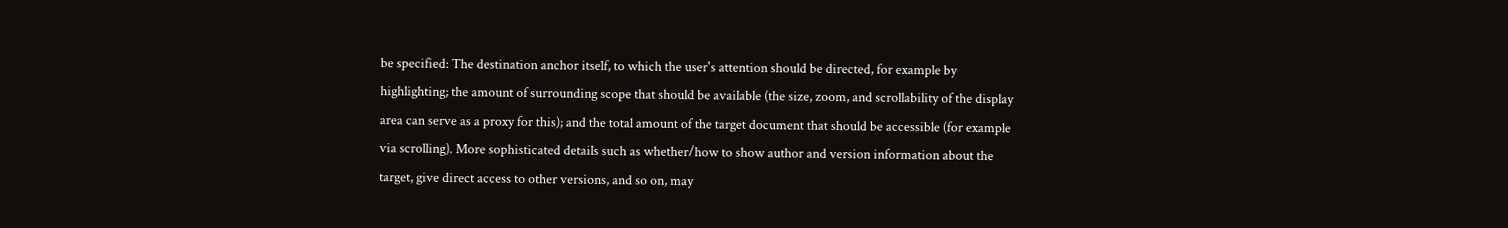be specified: The destination anchor itself, to which the user's attention should be directed, for example by highlighting; the amount of surrounding scope that should be available (the size, zoom, and scrollability of the display area can serve as a proxy for this); and the total amount of the target document that should be accessible (for example via scrolling). More sophisticated details such as whether/how to show author and version information about the target, give direct access to other versions, and so on, may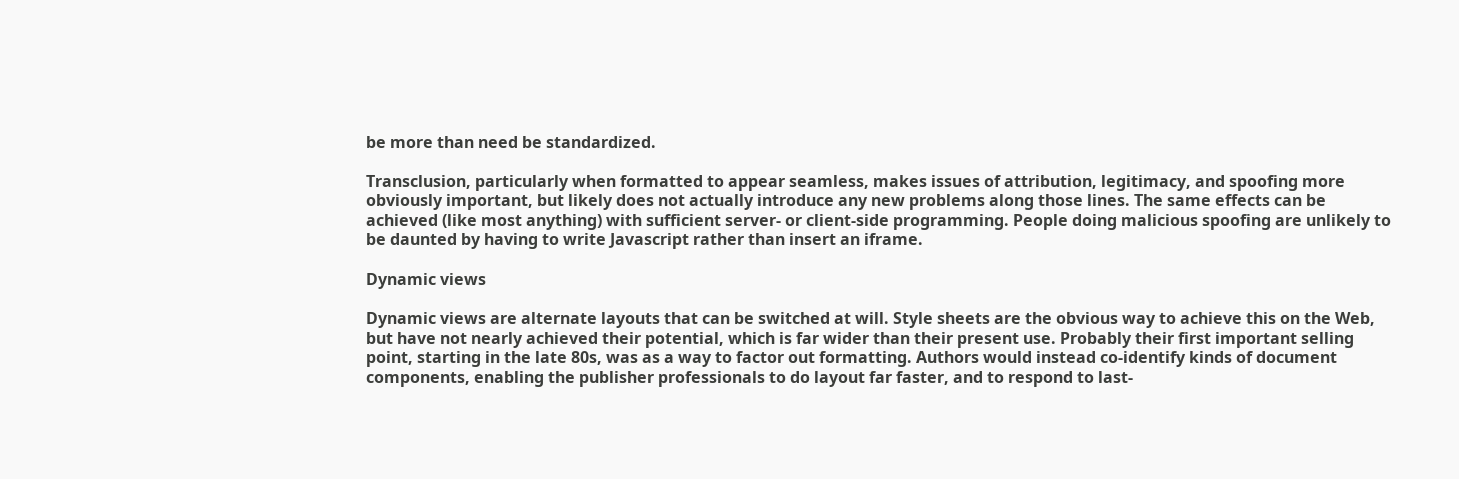be more than need be standardized.

Transclusion, particularly when formatted to appear seamless, makes issues of attribution, legitimacy, and spoofing more obviously important, but likely does not actually introduce any new problems along those lines. The same effects can be achieved (like most anything) with sufficient server- or client-side programming. People doing malicious spoofing are unlikely to be daunted by having to write Javascript rather than insert an iframe.

Dynamic views

Dynamic views are alternate layouts that can be switched at will. Style sheets are the obvious way to achieve this on the Web, but have not nearly achieved their potential, which is far wider than their present use. Probably their first important selling point, starting in the late 80s, was as a way to factor out formatting. Authors would instead co-identify kinds of document components, enabling the publisher professionals to do layout far faster, and to respond to last-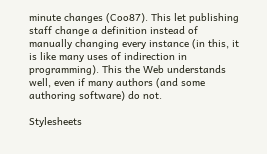minute changes (Coo87). This let publishing staff change a definition instead of manually changing every instance (in this, it is like many uses of indirection in programming). This the Web understands well, even if many authors (and some authoring software) do not.

Stylesheets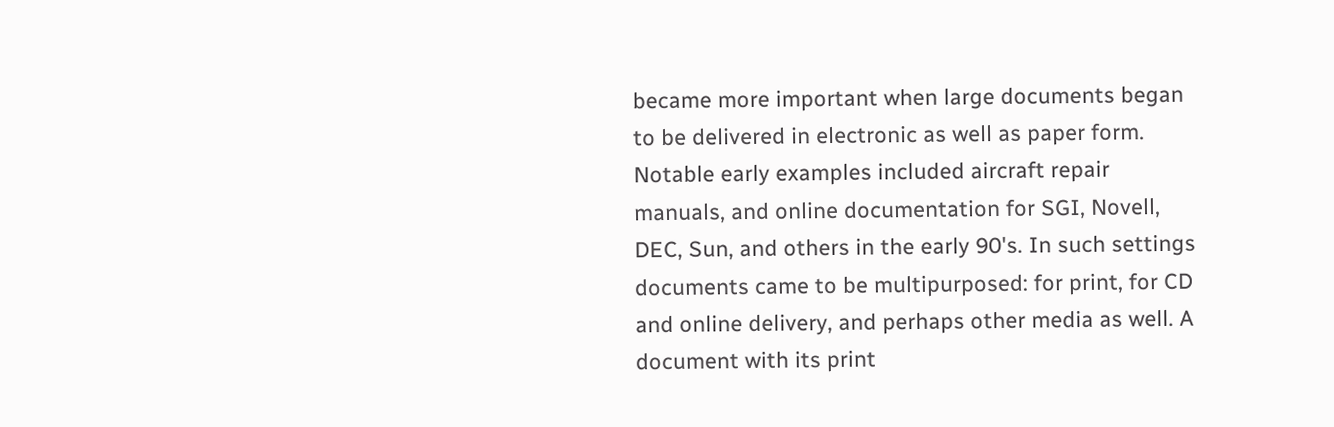became more important when large documents began to be delivered in electronic as well as paper form. Notable early examples included aircraft repair manuals, and online documentation for SGI, Novell, DEC, Sun, and others in the early 90's. In such settings documents came to be multipurposed: for print, for CD and online delivery, and perhaps other media as well. A document with its print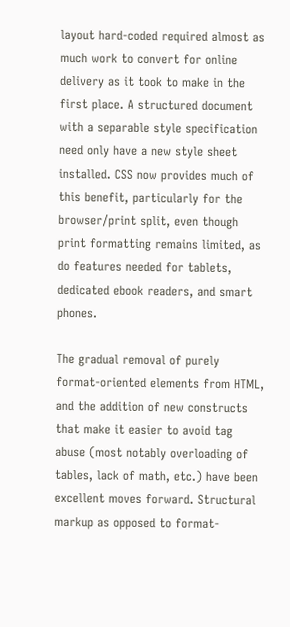layout hard-coded required almost as much work to convert for online delivery as it took to make in the first place. A structured document with a separable style specification need only have a new style sheet installed. CSS now provides much of this benefit, particularly for the browser/print split, even though print formatting remains limited, as do features needed for tablets, dedicated ebook readers, and smart phones.

The gradual removal of purely format-oriented elements from HTML, and the addition of new constructs that make it easier to avoid tag abuse (most notably overloading of tables, lack of math, etc.) have been excellent moves forward. Structural markup as opposed to format-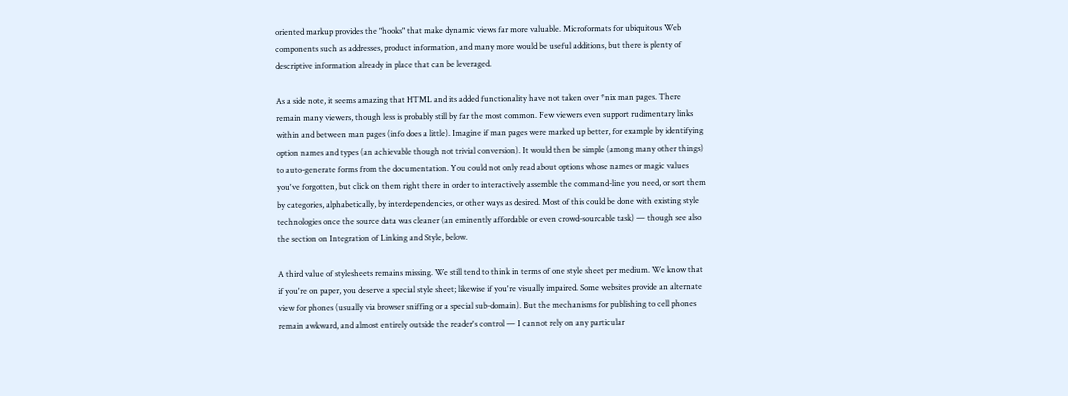oriented markup provides the "hooks" that make dynamic views far more valuable. Microformats for ubiquitous Web components such as addresses, product information, and many more would be useful additions, but there is plenty of descriptive information already in place that can be leveraged.

As a side note, it seems amazing that HTML and its added functionality have not taken over *nix man pages. There remain many viewers, though less is probably still by far the most common. Few viewers even support rudimentary links within and between man pages (info does a little). Imagine if man pages were marked up better, for example by identifying option names and types (an achievable though not trivial conversion). It would then be simple (among many other things) to auto-generate forms from the documentation. You could not only read about options whose names or magic values you've forgotten, but click on them right there in order to interactively assemble the command-line you need, or sort them by categories, alphabetically, by interdependencies, or other ways as desired. Most of this could be done with existing style technologies once the source data was cleaner (an eminently affordable or even crowd-sourcable task) — though see also the section on Integration of Linking and Style, below.

A third value of stylesheets remains missing. We still tend to think in terms of one style sheet per medium. We know that if you're on paper, you deserve a special style sheet; likewise if you're visually impaired. Some websites provide an alternate view for phones (usually via browser sniffing or a special sub-domain). But the mechanisms for publishing to cell phones remain awkward, and almost entirely outside the reader's control — I cannot rely on any particular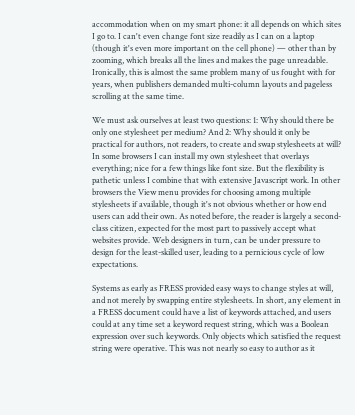accommodation when on my smart phone: it all depends on which sites I go to. I can't even change font size readily as I can on a laptop (though it's even more important on the cell phone) — other than by zooming, which breaks all the lines and makes the page unreadable. Ironically, this is almost the same problem many of us fought with for years, when publishers demanded multi-column layouts and pageless scrolling at the same time.

We must ask ourselves at least two questions: 1: Why should there be only one stylesheet per medium? And 2: Why should it only be practical for authors, not readers, to create and swap stylesheets at will? In some browsers I can install my own stylesheet that overlays everything; nice for a few things like font size. But the flexibility is pathetic unless I combine that with extensive Javascript work. In other browsers the View menu provides for choosing among multiple stylesheets if available, though it's not obvious whether or how end users can add their own. As noted before, the reader is largely a second-class citizen, expected for the most part to passively accept what websites provide. Web designers in turn, can be under pressure to design for the least-skilled user, leading to a pernicious cycle of low expectations.

Systems as early as FRESS provided easy ways to change styles at will, and not merely by swapping entire stylesheets. In short, any element in a FRESS document could have a list of keywords attached, and users could at any time set a keyword request string, which was a Boolean expression over such keywords. Only objects which satisfied the request string were operative. This was not nearly so easy to author as it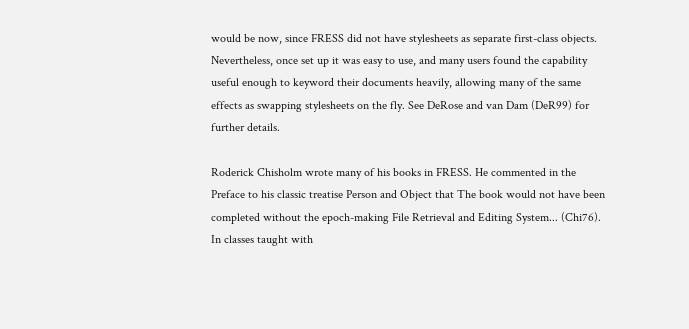would be now, since FRESS did not have stylesheets as separate first-class objects. Nevertheless, once set up it was easy to use, and many users found the capability useful enough to keyword their documents heavily, allowing many of the same effects as swapping stylesheets on the fly. See DeRose and van Dam (DeR99) for further details.

Roderick Chisholm wrote many of his books in FRESS. He commented in the Preface to his classic treatise Person and Object that The book would not have been completed without the epoch-making File Retrieval and Editing System... (Chi76). In classes taught with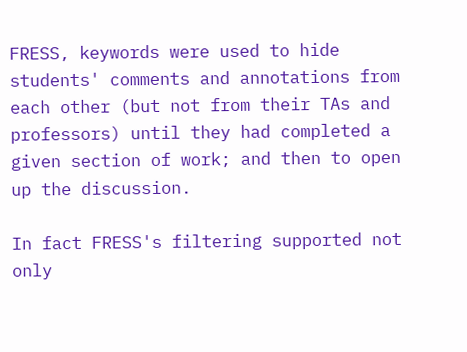FRESS, keywords were used to hide students' comments and annotations from each other (but not from their TAs and professors) until they had completed a given section of work; and then to open up the discussion.

In fact FRESS's filtering supported not only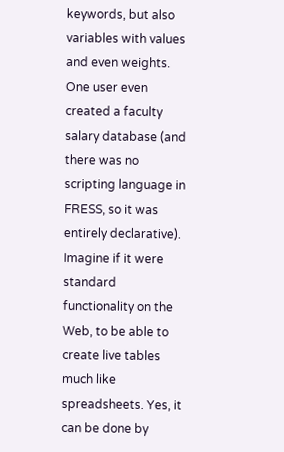keywords, but also variables with values and even weights. One user even created a faculty salary database (and there was no scripting language in FRESS, so it was entirely declarative). Imagine if it were standard functionality on the Web, to be able to create live tables much like spreadsheets. Yes, it can be done by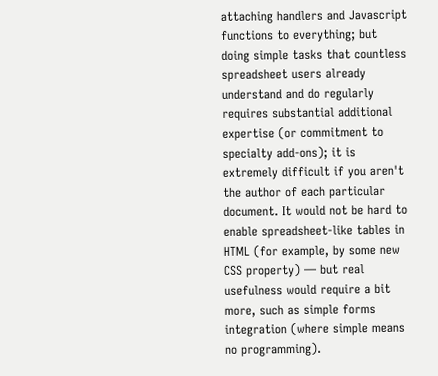attaching handlers and Javascript functions to everything; but doing simple tasks that countless spreadsheet users already understand and do regularly requires substantial additional expertise (or commitment to specialty add-ons); it is extremely difficult if you aren't the author of each particular document. It would not be hard to enable spreadsheet-like tables in HTML (for example, by some new CSS property) — but real usefulness would require a bit more, such as simple forms integration (where simple means no programming).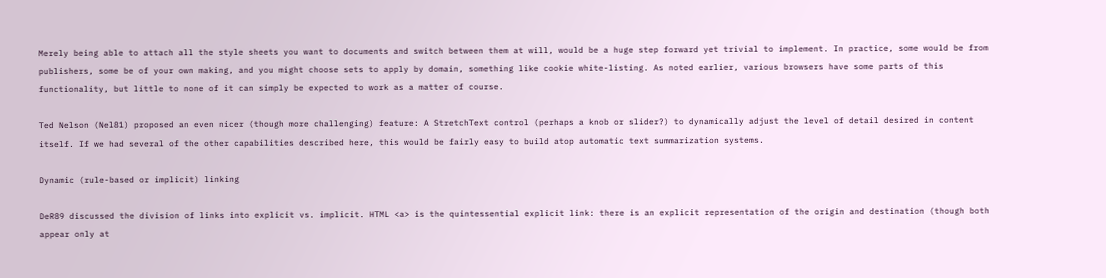Merely being able to attach all the style sheets you want to documents and switch between them at will, would be a huge step forward yet trivial to implement. In practice, some would be from publishers, some be of your own making, and you might choose sets to apply by domain, something like cookie white-listing. As noted earlier, various browsers have some parts of this functionality, but little to none of it can simply be expected to work as a matter of course.

Ted Nelson (Nel81) proposed an even nicer (though more challenging) feature: A StretchText control (perhaps a knob or slider?) to dynamically adjust the level of detail desired in content itself. If we had several of the other capabilities described here, this would be fairly easy to build atop automatic text summarization systems.

Dynamic (rule-based or implicit) linking

DeR89 discussed the division of links into explicit vs. implicit. HTML <a> is the quintessential explicit link: there is an explicit representation of the origin and destination (though both appear only at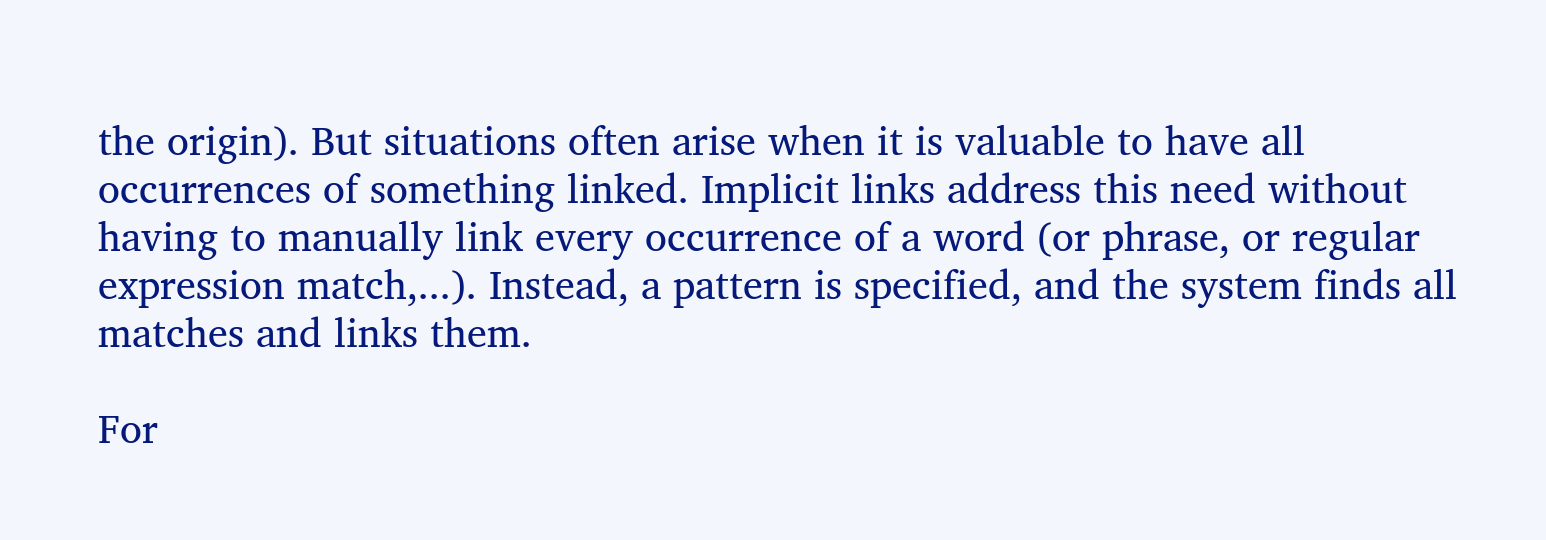the origin). But situations often arise when it is valuable to have all occurrences of something linked. Implicit links address this need without having to manually link every occurrence of a word (or phrase, or regular expression match,...). Instead, a pattern is specified, and the system finds all matches and links them.

For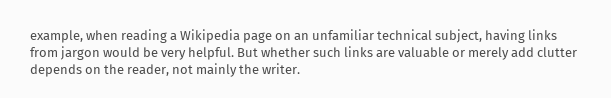example, when reading a Wikipedia page on an unfamiliar technical subject, having links from jargon would be very helpful. But whether such links are valuable or merely add clutter depends on the reader, not mainly the writer.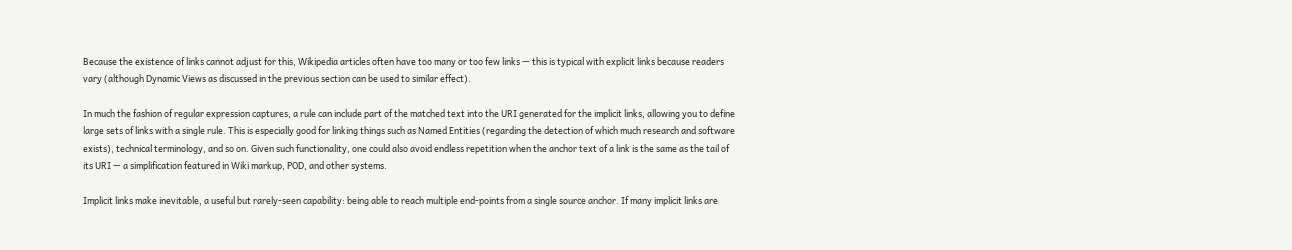Because the existence of links cannot adjust for this, Wikipedia articles often have too many or too few links — this is typical with explicit links because readers vary (although Dynamic Views as discussed in the previous section can be used to similar effect).

In much the fashion of regular expression captures, a rule can include part of the matched text into the URI generated for the implicit links, allowing you to define large sets of links with a single rule. This is especially good for linking things such as Named Entities (regarding the detection of which much research and software exists), technical terminology, and so on. Given such functionality, one could also avoid endless repetition when the anchor text of a link is the same as the tail of its URI — a simplification featured in Wiki markup, POD, and other systems.

Implicit links make inevitable, a useful but rarely-seen capability: being able to reach multiple end-points from a single source anchor. If many implicit links are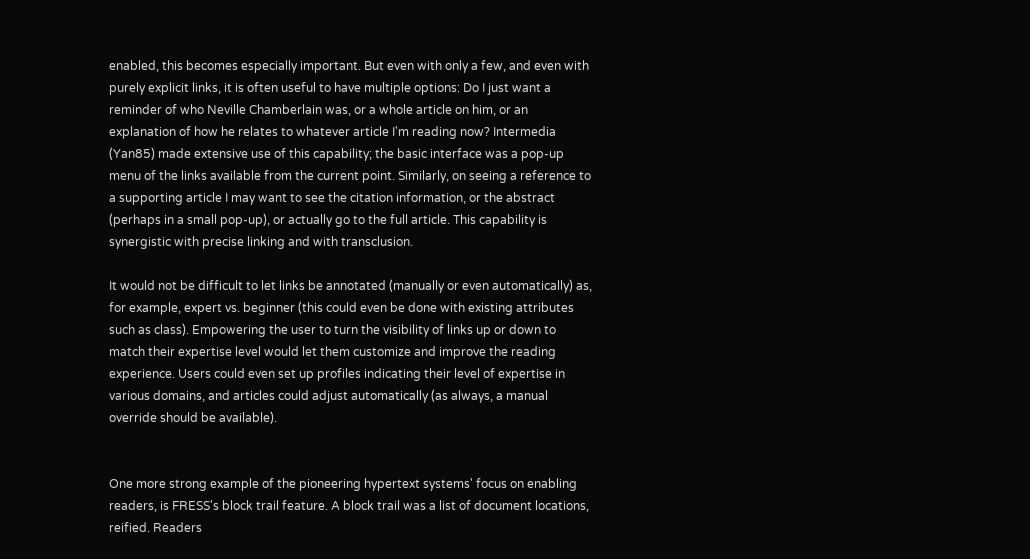enabled, this becomes especially important. But even with only a few, and even with purely explicit links, it is often useful to have multiple options: Do I just want a reminder of who Neville Chamberlain was, or a whole article on him, or an explanation of how he relates to whatever article I'm reading now? Intermedia (Yan85) made extensive use of this capability; the basic interface was a pop-up menu of the links available from the current point. Similarly, on seeing a reference to a supporting article I may want to see the citation information, or the abstract (perhaps in a small pop-up), or actually go to the full article. This capability is synergistic with precise linking and with transclusion.

It would not be difficult to let links be annotated (manually or even automatically) as, for example, expert vs. beginner (this could even be done with existing attributes such as class). Empowering the user to turn the visibility of links up or down to match their expertise level would let them customize and improve the reading experience. Users could even set up profiles indicating their level of expertise in various domains, and articles could adjust automatically (as always, a manual override should be available).


One more strong example of the pioneering hypertext systems' focus on enabling readers, is FRESS's block trail feature. A block trail was a list of document locations, reified. Readers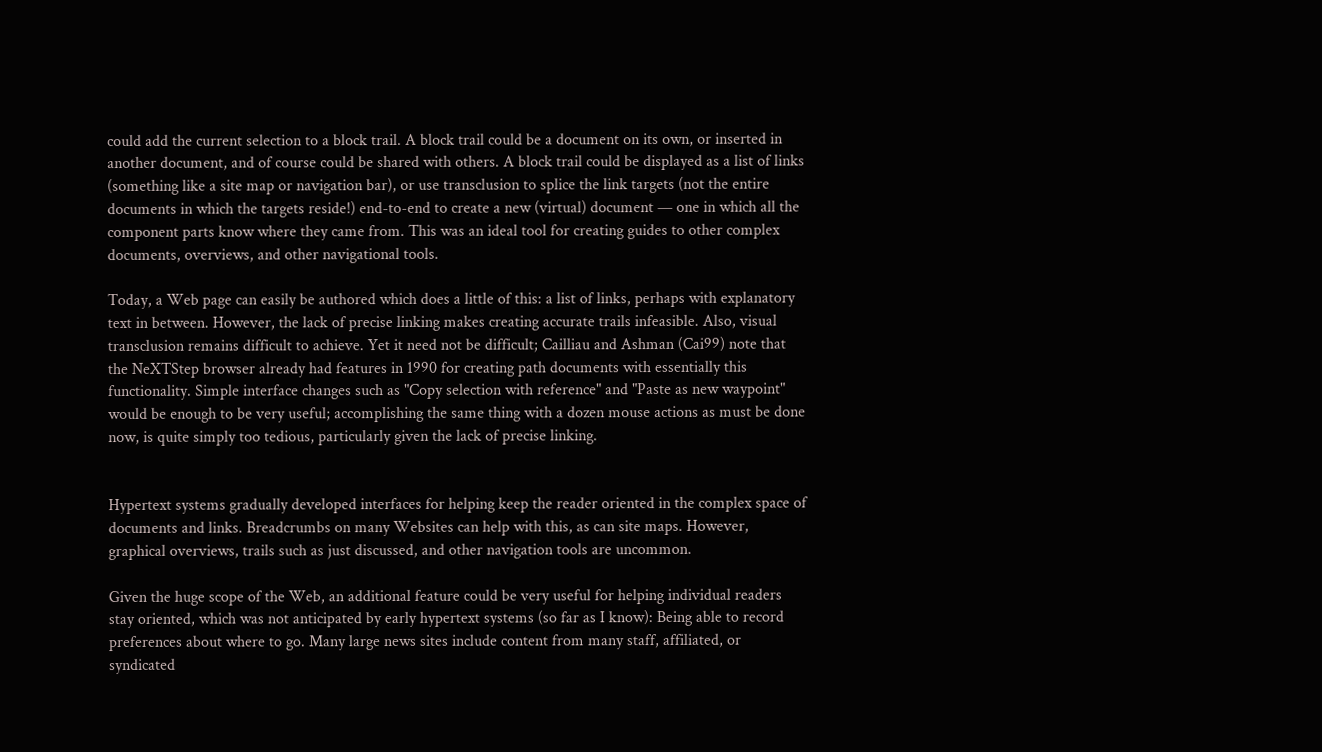could add the current selection to a block trail. A block trail could be a document on its own, or inserted in another document, and of course could be shared with others. A block trail could be displayed as a list of links (something like a site map or navigation bar), or use transclusion to splice the link targets (not the entire documents in which the targets reside!) end-to-end to create a new (virtual) document — one in which all the component parts know where they came from. This was an ideal tool for creating guides to other complex documents, overviews, and other navigational tools.

Today, a Web page can easily be authored which does a little of this: a list of links, perhaps with explanatory text in between. However, the lack of precise linking makes creating accurate trails infeasible. Also, visual transclusion remains difficult to achieve. Yet it need not be difficult; Cailliau and Ashman (Cai99) note that the NeXTStep browser already had features in 1990 for creating path documents with essentially this functionality. Simple interface changes such as "Copy selection with reference" and "Paste as new waypoint" would be enough to be very useful; accomplishing the same thing with a dozen mouse actions as must be done now, is quite simply too tedious, particularly given the lack of precise linking.


Hypertext systems gradually developed interfaces for helping keep the reader oriented in the complex space of documents and links. Breadcrumbs on many Websites can help with this, as can site maps. However, graphical overviews, trails such as just discussed, and other navigation tools are uncommon.

Given the huge scope of the Web, an additional feature could be very useful for helping individual readers stay oriented, which was not anticipated by early hypertext systems (so far as I know): Being able to record preferences about where to go. Many large news sites include content from many staff, affiliated, or syndicated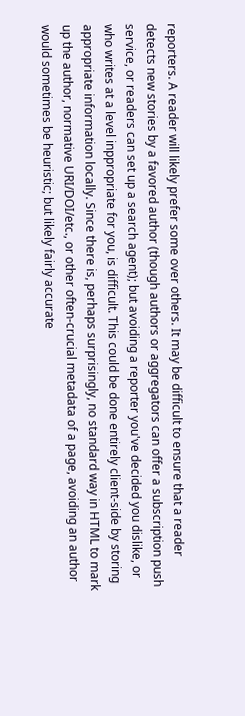reporters. A reader will likely prefer some over others. It may be difficult to ensure that a reader detects new stories by a favored author (though authors or aggregators can offer a subscription push service, or readers can set up a search agent); but avoiding a reporter you've decided you dislike, or who writes at a level inppropriate for you, is difficult. This could be done entirely client-side by storing appropriate information locally. Since there is, perhaps surprisingly, no standard way in HTML to mark up the author, normative URI/DOI/etc., or other often-crucial metadata of a page, avoiding an author would sometimes be heuristic; but likely fairly accurate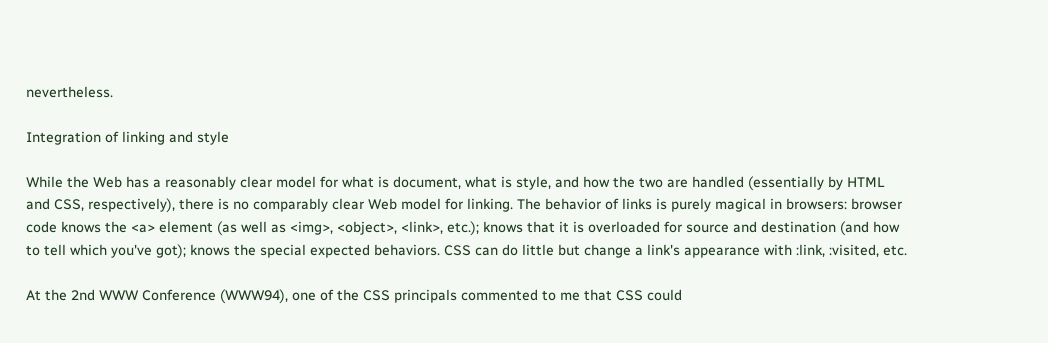nevertheless.

Integration of linking and style

While the Web has a reasonably clear model for what is document, what is style, and how the two are handled (essentially by HTML and CSS, respectively), there is no comparably clear Web model for linking. The behavior of links is purely magical in browsers: browser code knows the <a> element (as well as <img>, <object>, <link>, etc.); knows that it is overloaded for source and destination (and how to tell which you've got); knows the special expected behaviors. CSS can do little but change a link's appearance with :link, :visited, etc.

At the 2nd WWW Conference (WWW94), one of the CSS principals commented to me that CSS could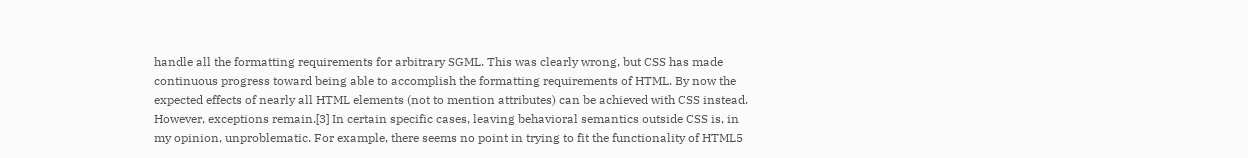handle all the formatting requirements for arbitrary SGML. This was clearly wrong, but CSS has made continuous progress toward being able to accomplish the formatting requirements of HTML. By now the expected effects of nearly all HTML elements (not to mention attributes) can be achieved with CSS instead. However, exceptions remain.[3] In certain specific cases, leaving behavioral semantics outside CSS is, in my opinion, unproblematic. For example, there seems no point in trying to fit the functionality of HTML5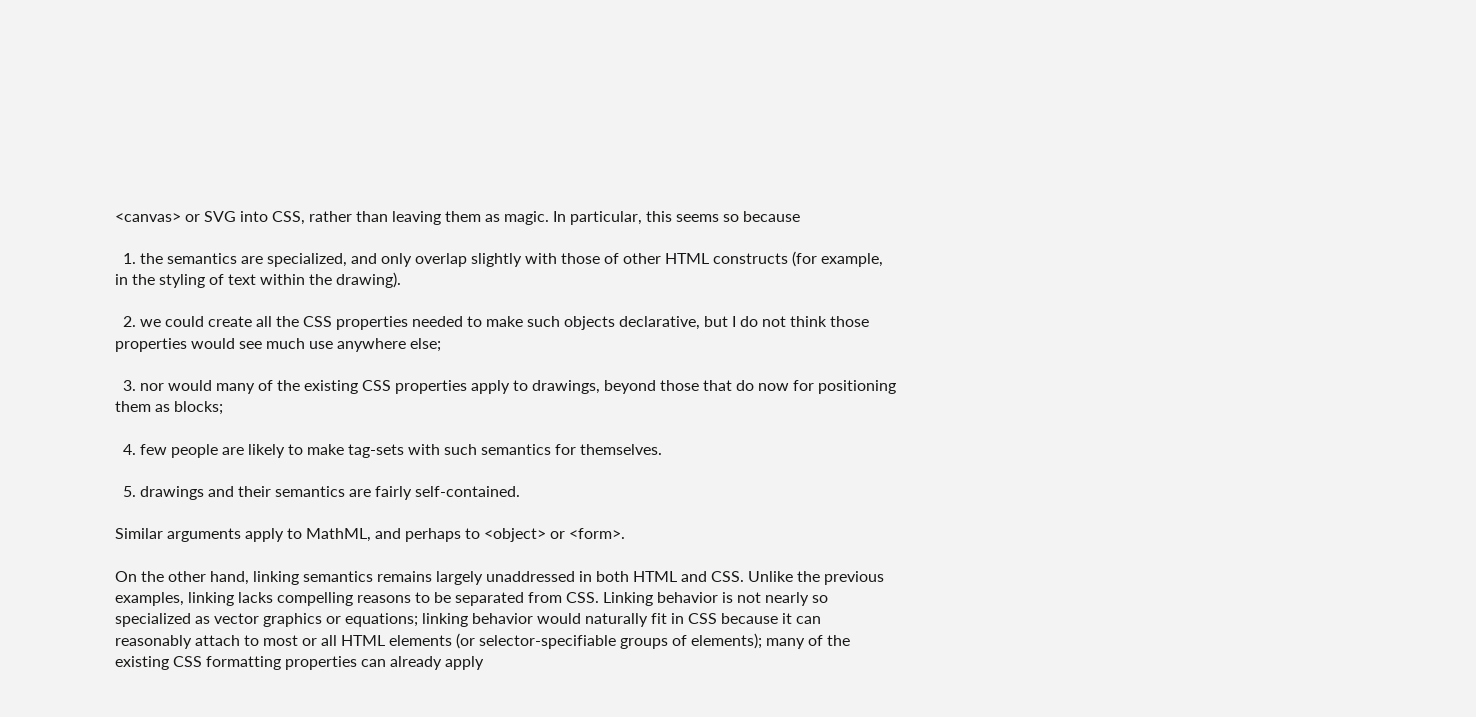<canvas> or SVG into CSS, rather than leaving them as magic. In particular, this seems so because

  1. the semantics are specialized, and only overlap slightly with those of other HTML constructs (for example, in the styling of text within the drawing).

  2. we could create all the CSS properties needed to make such objects declarative, but I do not think those properties would see much use anywhere else;

  3. nor would many of the existing CSS properties apply to drawings, beyond those that do now for positioning them as blocks;

  4. few people are likely to make tag-sets with such semantics for themselves.

  5. drawings and their semantics are fairly self-contained.

Similar arguments apply to MathML, and perhaps to <object> or <form>.

On the other hand, linking semantics remains largely unaddressed in both HTML and CSS. Unlike the previous examples, linking lacks compelling reasons to be separated from CSS. Linking behavior is not nearly so specialized as vector graphics or equations; linking behavior would naturally fit in CSS because it can reasonably attach to most or all HTML elements (or selector-specifiable groups of elements); many of the existing CSS formatting properties can already apply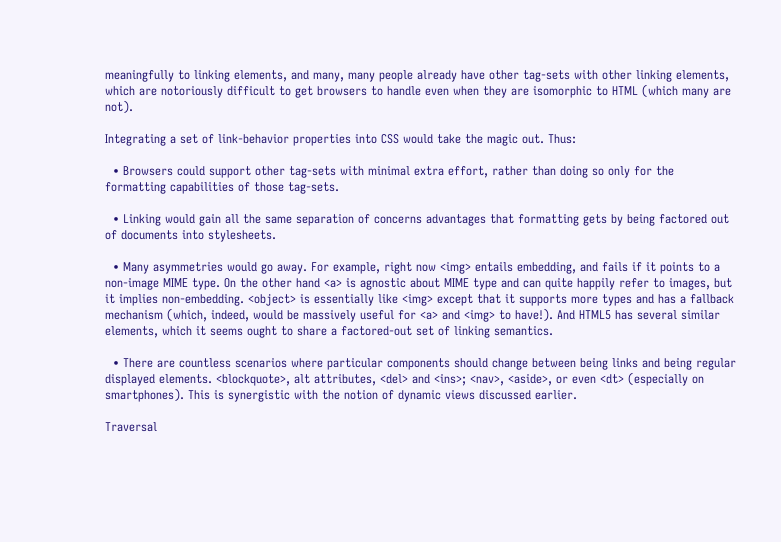meaningfully to linking elements, and many, many people already have other tag-sets with other linking elements, which are notoriously difficult to get browsers to handle even when they are isomorphic to HTML (which many are not).

Integrating a set of link-behavior properties into CSS would take the magic out. Thus:

  • Browsers could support other tag-sets with minimal extra effort, rather than doing so only for the formatting capabilities of those tag-sets.

  • Linking would gain all the same separation of concerns advantages that formatting gets by being factored out of documents into stylesheets.

  • Many asymmetries would go away. For example, right now <img> entails embedding, and fails if it points to a non-image MIME type. On the other hand <a> is agnostic about MIME type and can quite happily refer to images, but it implies non-embedding. <object> is essentially like <img> except that it supports more types and has a fallback mechanism (which, indeed, would be massively useful for <a> and <img> to have!). And HTML5 has several similar elements, which it seems ought to share a factored-out set of linking semantics.

  • There are countless scenarios where particular components should change between being links and being regular displayed elements. <blockquote>, alt attributes, <del> and <ins>; <nav>, <aside>, or even <dt> (especially on smartphones). This is synergistic with the notion of dynamic views discussed earlier.

Traversal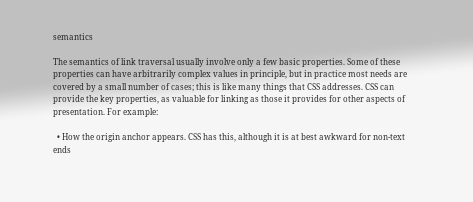semantics

The semantics of link traversal usually involve only a few basic properties. Some of these properties can have arbitrarily complex values in principle, but in practice most needs are covered by a small number of cases; this is like many things that CSS addresses. CSS can provide the key properties, as valuable for linking as those it provides for other aspects of presentation. For example:

  • How the origin anchor appears. CSS has this, although it is at best awkward for non-text ends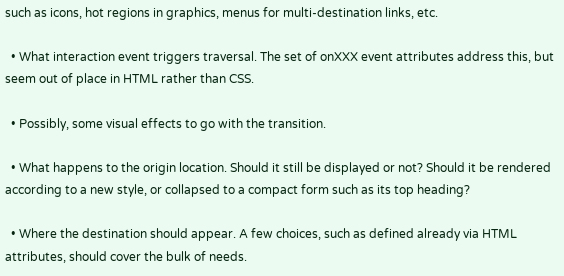such as icons, hot regions in graphics, menus for multi-destination links, etc.

  • What interaction event triggers traversal. The set of onXXX event attributes address this, but seem out of place in HTML rather than CSS.

  • Possibly, some visual effects to go with the transition.

  • What happens to the origin location. Should it still be displayed or not? Should it be rendered according to a new style, or collapsed to a compact form such as its top heading?

  • Where the destination should appear. A few choices, such as defined already via HTML attributes, should cover the bulk of needs.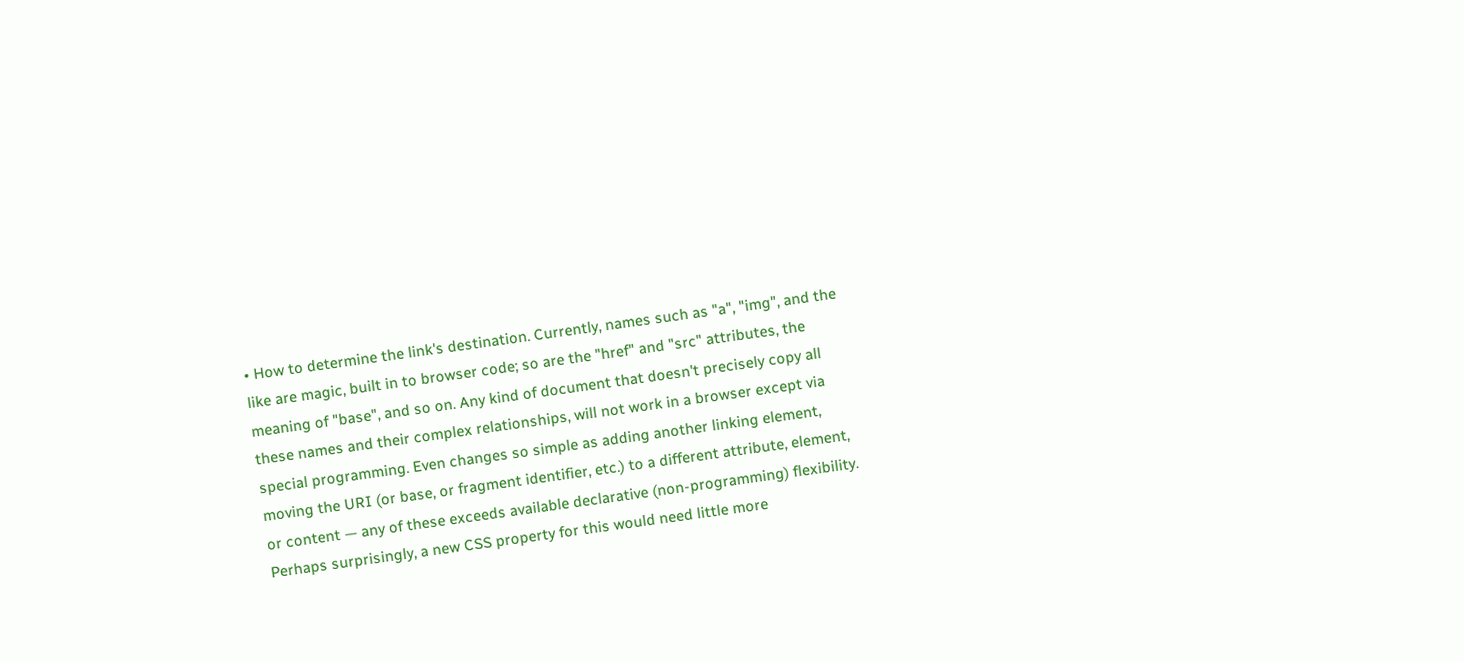• How to determine the link's destination. Currently, names such as "a", "img", and the like are magic, built in to browser code; so are the "href" and "src" attributes, the meaning of "base", and so on. Any kind of document that doesn't precisely copy all these names and their complex relationships, will not work in a browser except via special programming. Even changes so simple as adding another linking element, moving the URI (or base, or fragment identifier, etc.) to a different attribute, element, or content — any of these exceeds available declarative (non-programming) flexibility. Perhaps surprisingly, a new CSS property for this would need little more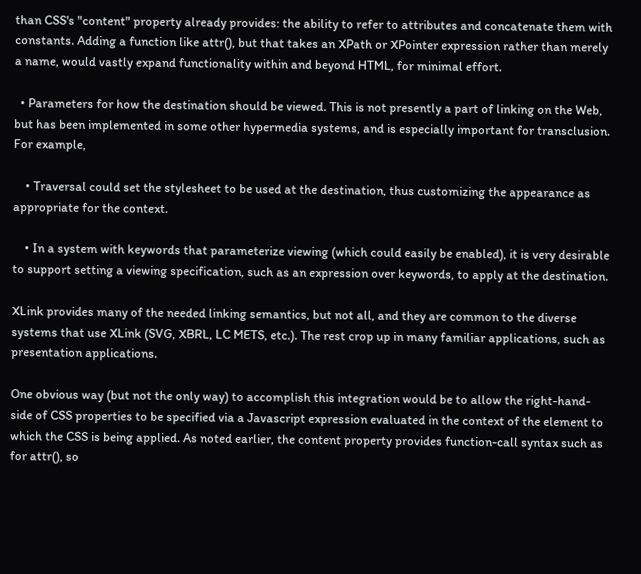than CSS's "content" property already provides: the ability to refer to attributes and concatenate them with constants. Adding a function like attr(), but that takes an XPath or XPointer expression rather than merely a name, would vastly expand functionality within and beyond HTML, for minimal effort.

  • Parameters for how the destination should be viewed. This is not presently a part of linking on the Web, but has been implemented in some other hypermedia systems, and is especially important for transclusion. For example,

    • Traversal could set the stylesheet to be used at the destination, thus customizing the appearance as appropriate for the context.

    • In a system with keywords that parameterize viewing (which could easily be enabled), it is very desirable to support setting a viewing specification, such as an expression over keywords, to apply at the destination.

XLink provides many of the needed linking semantics, but not all, and they are common to the diverse systems that use XLink (SVG, XBRL, LC METS, etc.). The rest crop up in many familiar applications, such as presentation applications.

One obvious way (but not the only way) to accomplish this integration would be to allow the right-hand-side of CSS properties to be specified via a Javascript expression evaluated in the context of the element to which the CSS is being applied. As noted earlier, the content property provides function-call syntax such as for attr(), so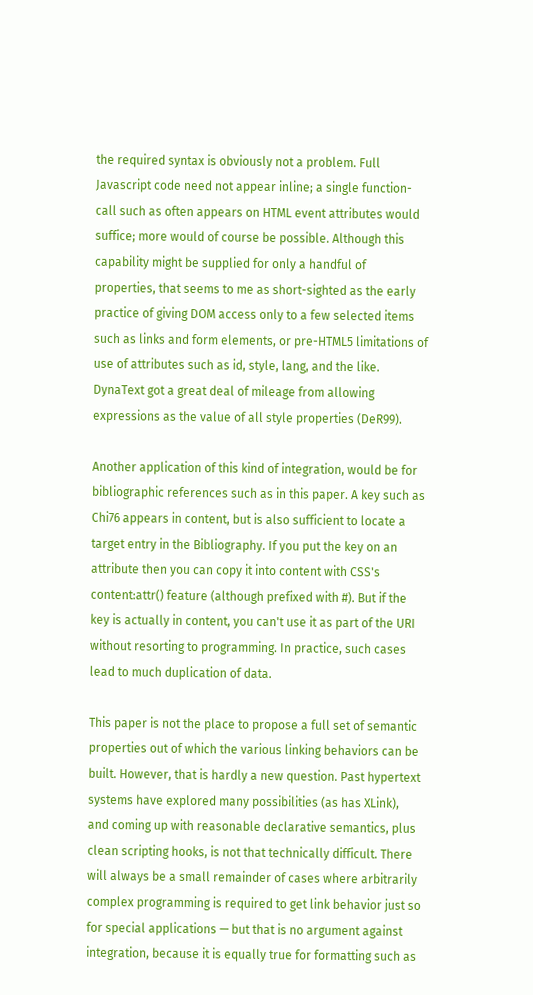the required syntax is obviously not a problem. Full Javascript code need not appear inline; a single function-call such as often appears on HTML event attributes would suffice; more would of course be possible. Although this capability might be supplied for only a handful of properties, that seems to me as short-sighted as the early practice of giving DOM access only to a few selected items such as links and form elements, or pre-HTML5 limitations of use of attributes such as id, style, lang, and the like. DynaText got a great deal of mileage from allowing expressions as the value of all style properties (DeR99).

Another application of this kind of integration, would be for bibliographic references such as in this paper. A key such as Chi76 appears in content, but is also sufficient to locate a target entry in the Bibliography. If you put the key on an attribute then you can copy it into content with CSS's content:attr() feature (although prefixed with #). But if the key is actually in content, you can't use it as part of the URI without resorting to programming. In practice, such cases lead to much duplication of data.

This paper is not the place to propose a full set of semantic properties out of which the various linking behaviors can be built. However, that is hardly a new question. Past hypertext systems have explored many possibilities (as has XLink), and coming up with reasonable declarative semantics, plus clean scripting hooks, is not that technically difficult. There will always be a small remainder of cases where arbitrarily complex programming is required to get link behavior just so for special applications — but that is no argument against integration, because it is equally true for formatting such as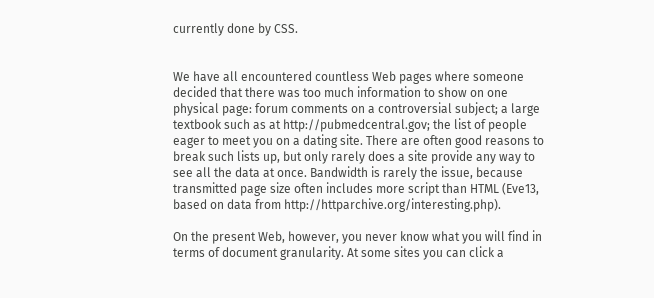currently done by CSS.


We have all encountered countless Web pages where someone decided that there was too much information to show on one physical page: forum comments on a controversial subject; a large textbook such as at http://pubmedcentral.gov; the list of people eager to meet you on a dating site. There are often good reasons to break such lists up, but only rarely does a site provide any way to see all the data at once. Bandwidth is rarely the issue, because transmitted page size often includes more script than HTML (Eve13, based on data from http://httparchive.org/interesting.php).

On the present Web, however, you never know what you will find in terms of document granularity. At some sites you can click a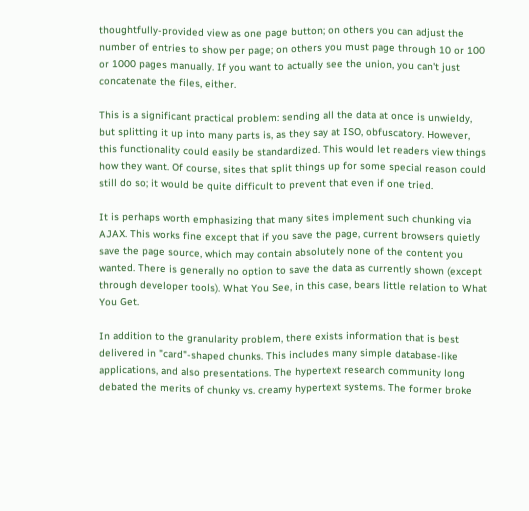thoughtfully-provided view as one page button; on others you can adjust the number of entries to show per page; on others you must page through 10 or 100 or 1000 pages manually. If you want to actually see the union, you can't just concatenate the files, either.

This is a significant practical problem: sending all the data at once is unwieldy, but splitting it up into many parts is, as they say at ISO, obfuscatory. However, this functionality could easily be standardized. This would let readers view things how they want. Of course, sites that split things up for some special reason could still do so; it would be quite difficult to prevent that even if one tried.

It is perhaps worth emphasizing that many sites implement such chunking via AJAX. This works fine except that if you save the page, current browsers quietly save the page source, which may contain absolutely none of the content you wanted. There is generally no option to save the data as currently shown (except through developer tools). What You See, in this case, bears little relation to What You Get.

In addition to the granularity problem, there exists information that is best delivered in "card"-shaped chunks. This includes many simple database-like applications, and also presentations. The hypertext research community long debated the merits of chunky vs. creamy hypertext systems. The former broke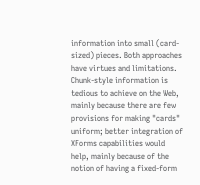information into small (card-sized) pieces. Both approaches have virtues and limitations. Chunk-style information is tedious to achieve on the Web, mainly because there are few provisions for making "cards" uniform; better integration of XForms capabilities would help, mainly because of the notion of having a fixed-form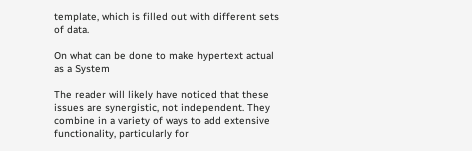template, which is filled out with different sets of data.

On what can be done to make hypertext actual as a System

The reader will likely have noticed that these issues are synergistic, not independent. They combine in a variety of ways to add extensive functionality, particularly for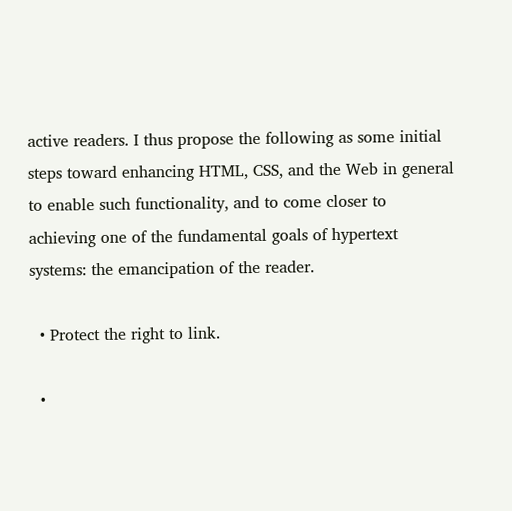active readers. I thus propose the following as some initial steps toward enhancing HTML, CSS, and the Web in general to enable such functionality, and to come closer to achieving one of the fundamental goals of hypertext systems: the emancipation of the reader.

  • Protect the right to link.

  •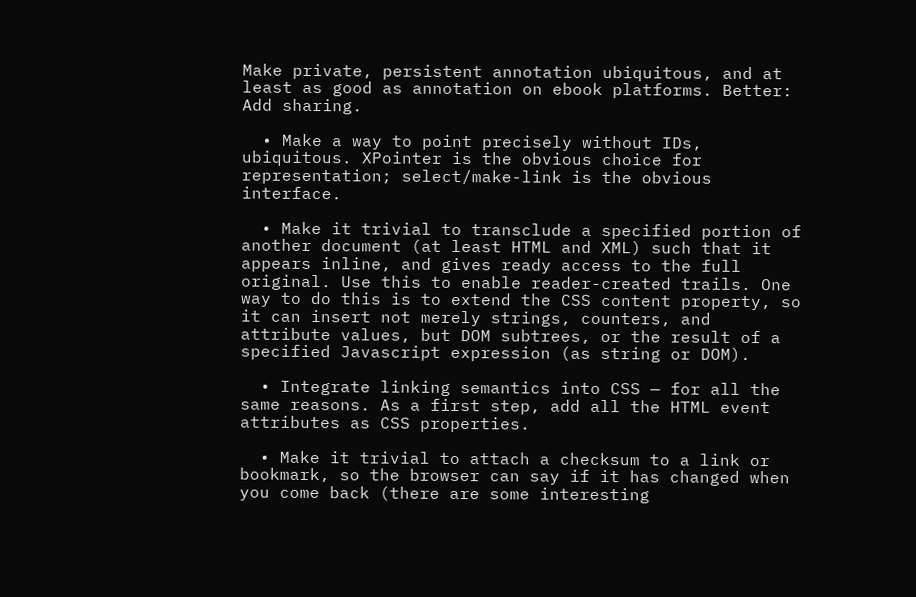Make private, persistent annotation ubiquitous, and at least as good as annotation on ebook platforms. Better: Add sharing.

  • Make a way to point precisely without IDs, ubiquitous. XPointer is the obvious choice for representation; select/make-link is the obvious interface.

  • Make it trivial to transclude a specified portion of another document (at least HTML and XML) such that it appears inline, and gives ready access to the full original. Use this to enable reader-created trails. One way to do this is to extend the CSS content property, so it can insert not merely strings, counters, and attribute values, but DOM subtrees, or the result of a specified Javascript expression (as string or DOM).

  • Integrate linking semantics into CSS — for all the same reasons. As a first step, add all the HTML event attributes as CSS properties.

  • Make it trivial to attach a checksum to a link or bookmark, so the browser can say if it has changed when you come back (there are some interesting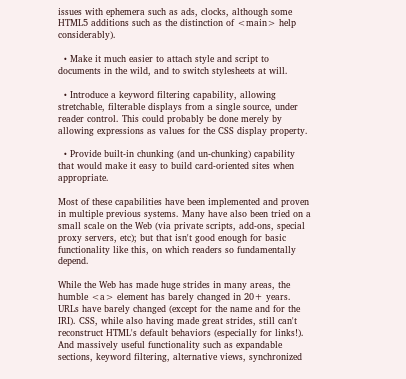issues with ephemera such as ads, clocks, although some HTML5 additions such as the distinction of <main> help considerably).

  • Make it much easier to attach style and script to documents in the wild, and to switch stylesheets at will.

  • Introduce a keyword filtering capability, allowing stretchable, filterable displays from a single source, under reader control. This could probably be done merely by allowing expressions as values for the CSS display property.

  • Provide built-in chunking (and un-chunking) capability that would make it easy to build card-oriented sites when appropriate.

Most of these capabilities have been implemented and proven in multiple previous systems. Many have also been tried on a small scale on the Web (via private scripts, add-ons, special proxy servers, etc); but that isn't good enough for basic functionality like this, on which readers so fundamentally depend.

While the Web has made huge strides in many areas, the humble <a> element has barely changed in 20+ years. URLs have barely changed (except for the name and for the IRI). CSS, while also having made great strides, still can't reconstruct HTML's default behaviors (especially for links!). And massively useful functionality such as expandable sections, keyword filtering, alternative views, synchronized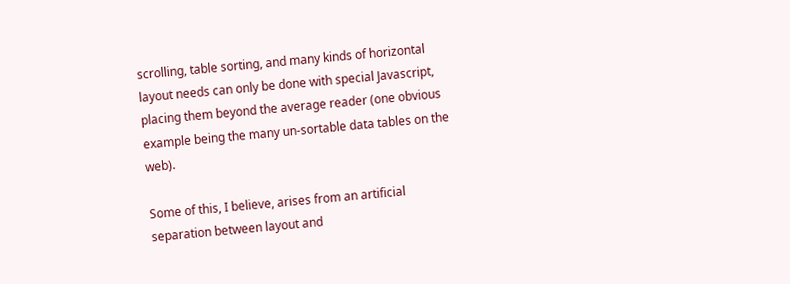scrolling, table sorting, and many kinds of horizontal layout needs can only be done with special Javascript, placing them beyond the average reader (one obvious example being the many un-sortable data tables on the web).

Some of this, I believe, arises from an artificial separation between layout and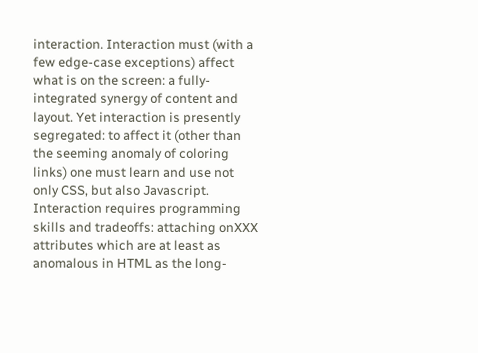interaction. Interaction must (with a few edge-case exceptions) affect what is on the screen: a fully-integrated synergy of content and layout. Yet interaction is presently segregated: to affect it (other than the seeming anomaly of coloring links) one must learn and use not only CSS, but also Javascript. Interaction requires programming skills and tradeoffs: attaching onXXX attributes which are at least as anomalous in HTML as the long-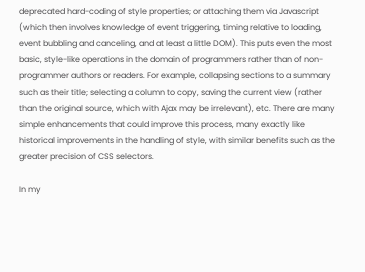deprecated hard-coding of style properties; or attaching them via Javascript (which then involves knowledge of event triggering, timing relative to loading, event bubbling and canceling, and at least a little DOM). This puts even the most basic, style-like operations in the domain of programmers rather than of non-programmer authors or readers. For example, collapsing sections to a summary such as their title; selecting a column to copy, saving the current view (rather than the original source, which with Ajax may be irrelevant), etc. There are many simple enhancements that could improve this process, many exactly like historical improvements in the handling of style, with similar benefits such as the greater precision of CSS selectors.

In my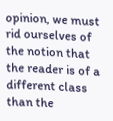opinion, we must rid ourselves of the notion that the reader is of a different class than the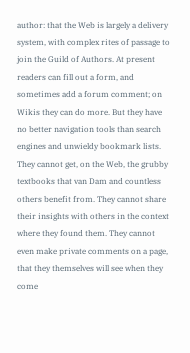author: that the Web is largely a delivery system, with complex rites of passage to join the Guild of Authors. At present readers can fill out a form, and sometimes add a forum comment; on Wikis they can do more. But they have no better navigation tools than search engines and unwieldy bookmark lists. They cannot get, on the Web, the grubby textbooks that van Dam and countless others benefit from. They cannot share their insights with others in the context where they found them. They cannot even make private comments on a page, that they themselves will see when they come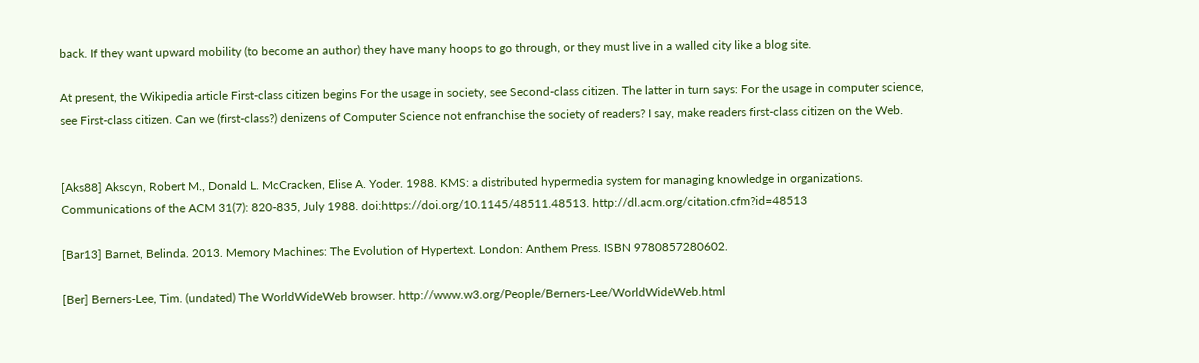back. If they want upward mobility (to become an author) they have many hoops to go through, or they must live in a walled city like a blog site.

At present, the Wikipedia article First-class citizen begins For the usage in society, see Second-class citizen. The latter in turn says: For the usage in computer science, see First-class citizen. Can we (first-class?) denizens of Computer Science not enfranchise the society of readers? I say, make readers first-class citizen on the Web.


[Aks88] Akscyn, Robert M., Donald L. McCracken, Elise A. Yoder. 1988. KMS: a distributed hypermedia system for managing knowledge in organizations. Communications of the ACM 31(7): 820-835, July 1988. doi:https://doi.org/10.1145/48511.48513. http://dl.acm.org/citation.cfm?id=48513

[Bar13] Barnet, Belinda. 2013. Memory Machines: The Evolution of Hypertext. London: Anthem Press. ISBN 9780857280602.

[Ber] Berners-Lee, Tim. (undated) The WorldWideWeb browser. http://www.w3.org/People/Berners-Lee/WorldWideWeb.html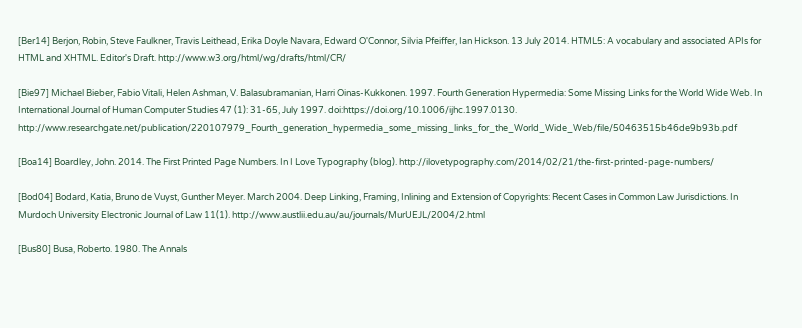[Ber14] Berjon, Robin, Steve Faulkner, Travis Leithead, Erika Doyle Navara, Edward O'Connor, Silvia Pfeiffer, Ian Hickson. 13 July 2014. HTML5: A vocabulary and associated APIs for HTML and XHTML. Editor's Draft. http://www.w3.org/html/wg/drafts/html/CR/

[Bie97] Michael Bieber, Fabio Vitali, Helen Ashman, V. Balasubramanian, Harri Oinas-Kukkonen. 1997. Fourth Generation Hypermedia: Some Missing Links for the World Wide Web. In International Journal of Human Computer Studies 47 (1): 31-65, July 1997. doi:https://doi.org/10.1006/ijhc.1997.0130. http://www.researchgate.net/publication/220107979_Fourth_generation_hypermedia_some_missing_links_for_the_World_Wide_Web/file/50463515b46de9b93b.pdf

[Boa14] Boardley, John. 2014. The First Printed Page Numbers. In I Love Typography (blog). http://ilovetypography.com/2014/02/21/the-first-printed-page-numbers/

[Bod04] Bodard, Katia, Bruno de Vuyst, Gunther Meyer. March 2004. Deep Linking, Framing, Inlining and Extension of Copyrights: Recent Cases in Common Law Jurisdictions. In Murdoch University Electronic Journal of Law 11(1). http://www.austlii.edu.au/au/journals/MurUEJL/2004/2.html

[Bus80] Busa, Roberto. 1980. The Annals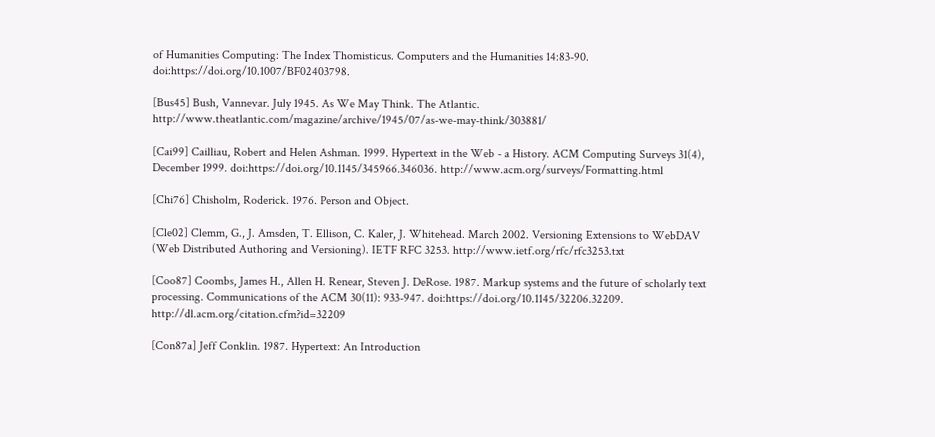of Humanities Computing: The Index Thomisticus. Computers and the Humanities 14:83-90. doi:https://doi.org/10.1007/BF02403798.

[Bus45] Bush, Vannevar. July 1945. As We May Think. The Atlantic. http://www.theatlantic.com/magazine/archive/1945/07/as-we-may-think/303881/

[Cai99] Cailliau, Robert and Helen Ashman. 1999. Hypertext in the Web - a History. ACM Computing Surveys 31(4), December 1999. doi:https://doi.org/10.1145/345966.346036. http://www.acm.org/surveys/Formatting.html

[Chi76] Chisholm, Roderick. 1976. Person and Object.

[Cle02] Clemm, G., J. Amsden, T. Ellison, C. Kaler, J. Whitehead. March 2002. Versioning Extensions to WebDAV (Web Distributed Authoring and Versioning). IETF RFC 3253. http://www.ietf.org/rfc/rfc3253.txt

[Coo87] Coombs, James H., Allen H. Renear, Steven J. DeRose. 1987. Markup systems and the future of scholarly text processing. Communications of the ACM 30(11): 933-947. doi:https://doi.org/10.1145/32206.32209. http://dl.acm.org/citation.cfm?id=32209

[Con87a] Jeff Conklin. 1987. Hypertext: An Introduction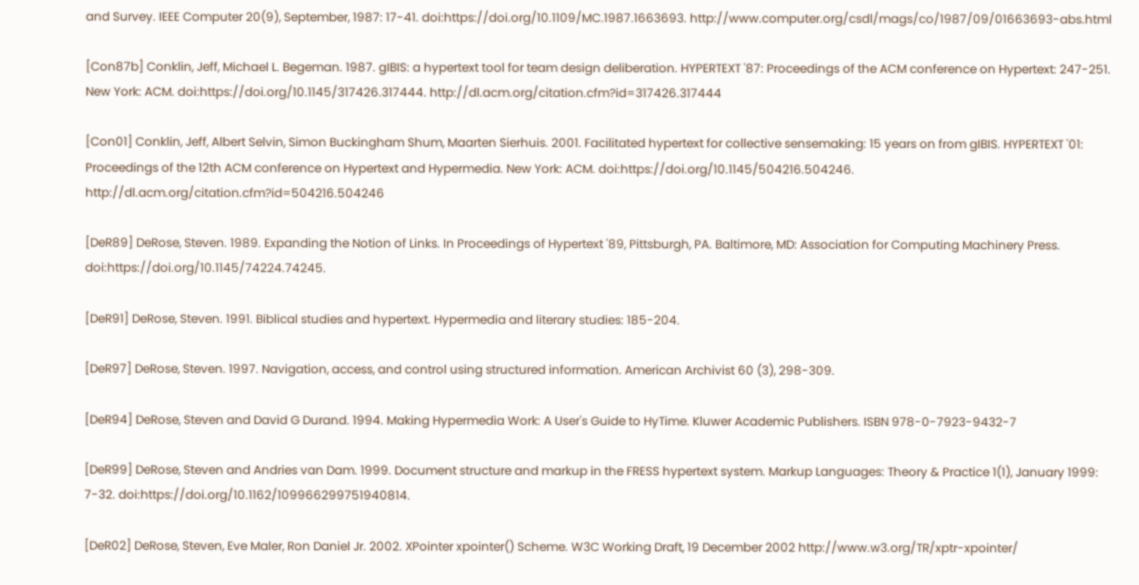and Survey. IEEE Computer 20(9), September, 1987: 17-41. doi:https://doi.org/10.1109/MC.1987.1663693. http://www.computer.org/csdl/mags/co/1987/09/01663693-abs.html

[Con87b] Conklin, Jeff, Michael L. Begeman. 1987. gIBIS: a hypertext tool for team design deliberation. HYPERTEXT '87: Proceedings of the ACM conference on Hypertext: 247-251. New York: ACM. doi:https://doi.org/10.1145/317426.317444. http://dl.acm.org/citation.cfm?id=317426.317444

[Con01] Conklin, Jeff, Albert Selvin, Simon Buckingham Shum, Maarten Sierhuis. 2001. Facilitated hypertext for collective sensemaking: 15 years on from gIBIS. HYPERTEXT '01: Proceedings of the 12th ACM conference on Hypertext and Hypermedia. New York: ACM. doi:https://doi.org/10.1145/504216.504246. http://dl.acm.org/citation.cfm?id=504216.504246

[DeR89] DeRose, Steven. 1989. Expanding the Notion of Links. In Proceedings of Hypertext '89, Pittsburgh, PA. Baltimore, MD: Association for Computing Machinery Press. doi:https://doi.org/10.1145/74224.74245.

[DeR91] DeRose, Steven. 1991. Biblical studies and hypertext. Hypermedia and literary studies: 185-204.

[DeR97] DeRose, Steven. 1997. Navigation, access, and control using structured information. American Archivist 60 (3), 298-309.

[DeR94] DeRose, Steven and David G Durand. 1994. Making Hypermedia Work: A User's Guide to HyTime. Kluwer Academic Publishers. ISBN 978-0-7923-9432-7

[DeR99] DeRose, Steven and Andries van Dam. 1999. Document structure and markup in the FRESS hypertext system. Markup Languages: Theory & Practice 1(1), January 1999: 7-32. doi:https://doi.org/10.1162/109966299751940814.

[DeR02] DeRose, Steven, Eve Maler, Ron Daniel Jr. 2002. XPointer xpointer() Scheme. W3C Working Draft, 19 December 2002 http://www.w3.org/TR/xptr-xpointer/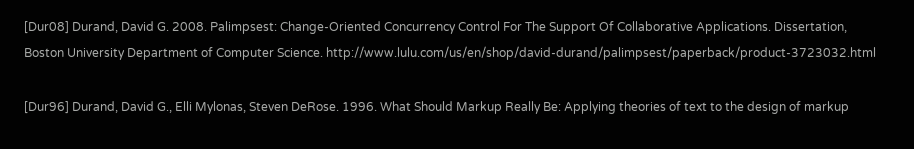[Dur08] Durand, David G. 2008. Palimpsest: Change-Oriented Concurrency Control For The Support Of Collaborative Applications. Dissertation, Boston University Department of Computer Science. http://www.lulu.com/us/en/shop/david-durand/palimpsest/paperback/product-3723032.html

[Dur96] Durand, David G., Elli Mylonas, Steven DeRose. 1996. What Should Markup Really Be: Applying theories of text to the design of markup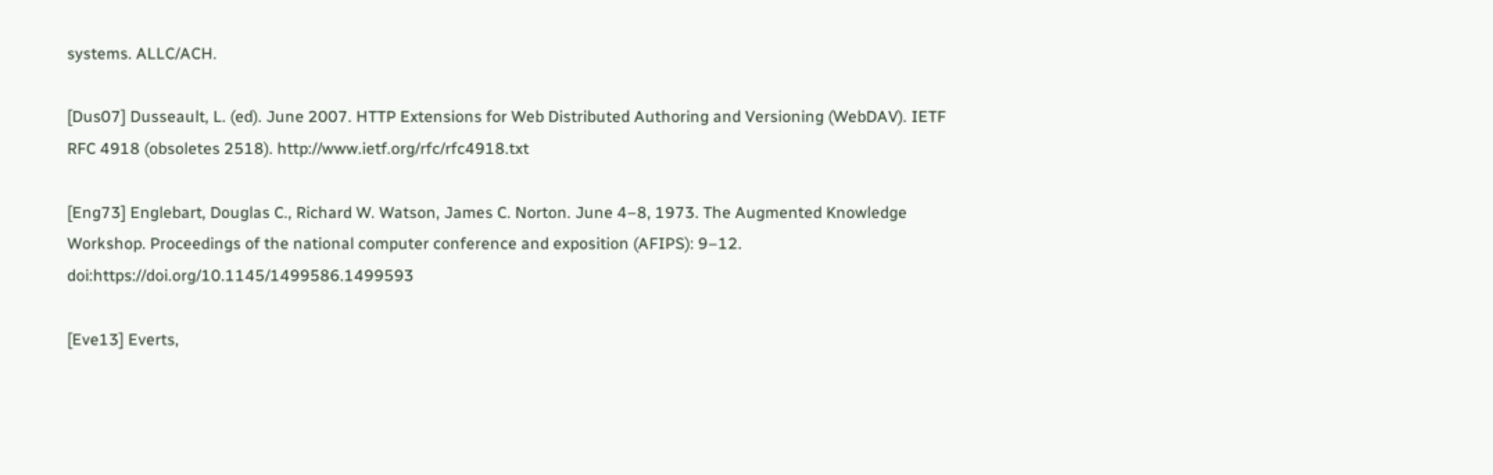systems. ALLC/ACH.

[Dus07] Dusseault, L. (ed). June 2007. HTTP Extensions for Web Distributed Authoring and Versioning (WebDAV). IETF RFC 4918 (obsoletes 2518). http://www.ietf.org/rfc/rfc4918.txt

[Eng73] Englebart, Douglas C., Richard W. Watson, James C. Norton. June 4–8, 1973. The Augmented Knowledge Workshop. Proceedings of the national computer conference and exposition (AFIPS): 9–12. doi:https://doi.org/10.1145/1499586.1499593

[Eve13] Everts,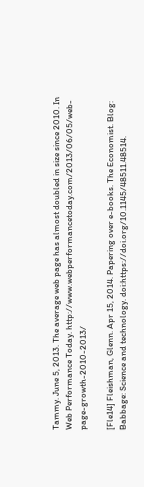Tammy. June 5, 2013. The average web page has almost doubled in size since 2010. In Web Performance Today. http://www.webperformancetoday.com/2013/06/05/web-page-growth-2010-2013/

[Fle14] Fleishman, Glenn. Apr 15, 2014. Papering over e-books. The Economist. Blog: Babbage: Science and technology. doi:https://doi.org/10.1145/48511.48514.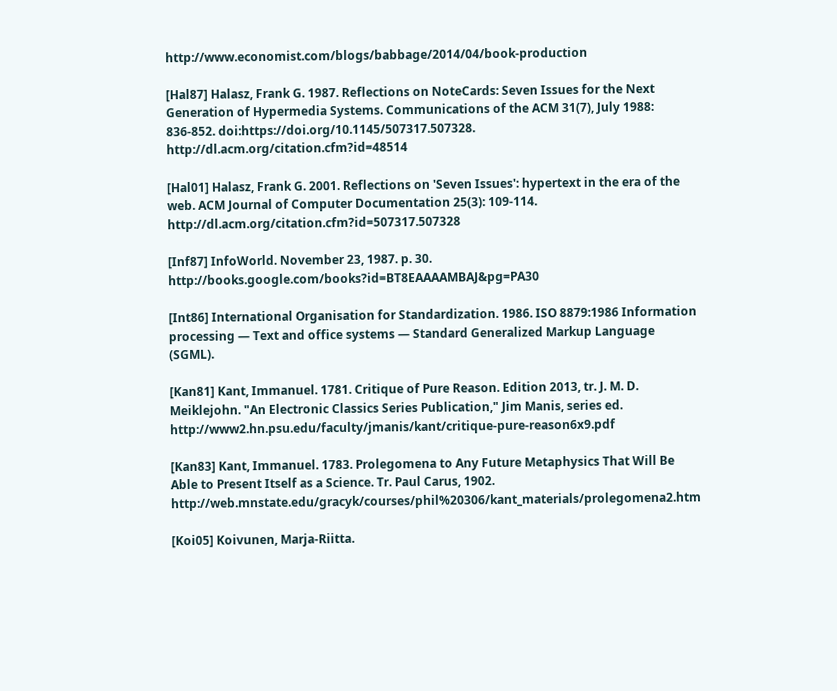http://www.economist.com/blogs/babbage/2014/04/book-production

[Hal87] Halasz, Frank G. 1987. Reflections on NoteCards: Seven Issues for the Next Generation of Hypermedia Systems. Communications of the ACM 31(7), July 1988: 836-852. doi:https://doi.org/10.1145/507317.507328. http://dl.acm.org/citation.cfm?id=48514

[Hal01] Halasz, Frank G. 2001. Reflections on 'Seven Issues': hypertext in the era of the web. ACM Journal of Computer Documentation 25(3): 109-114. http://dl.acm.org/citation.cfm?id=507317.507328

[Inf87] InfoWorld. November 23, 1987. p. 30. http://books.google.com/books?id=BT8EAAAAMBAJ&pg=PA30

[Int86] International Organisation for Standardization. 1986. ISO 8879:1986 Information processing — Text and office systems — Standard Generalized Markup Language (SGML).

[Kan81] Kant, Immanuel. 1781. Critique of Pure Reason. Edition 2013, tr. J. M. D. Meiklejohn. "An Electronic Classics Series Publication," Jim Manis, series ed. http://www2.hn.psu.edu/faculty/jmanis/kant/critique-pure-reason6x9.pdf

[Kan83] Kant, Immanuel. 1783. Prolegomena to Any Future Metaphysics That Will Be Able to Present Itself as a Science. Tr. Paul Carus, 1902. http://web.mnstate.edu/gracyk/courses/phil%20306/kant_materials/prolegomena2.htm

[Koi05] Koivunen, Marja-Riitta.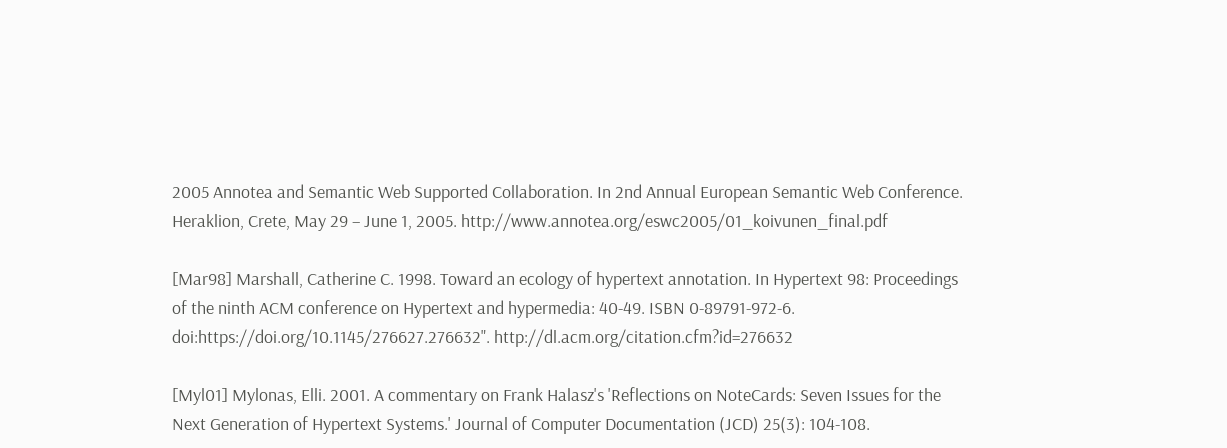2005 Annotea and Semantic Web Supported Collaboration. In 2nd Annual European Semantic Web Conference. Heraklion, Crete, May 29 – June 1, 2005. http://www.annotea.org/eswc2005/01_koivunen_final.pdf

[Mar98] Marshall, Catherine C. 1998. Toward an ecology of hypertext annotation. In Hypertext 98: Proceedings of the ninth ACM conference on Hypertext and hypermedia: 40-49. ISBN 0-89791-972-6. doi:https://doi.org/10.1145/276627.276632". http://dl.acm.org/citation.cfm?id=276632

[Myl01] Mylonas, Elli. 2001. A commentary on Frank Halasz's 'Reflections on NoteCards: Seven Issues for the Next Generation of Hypertext Systems.' Journal of Computer Documentation (JCD) 25(3): 104-108.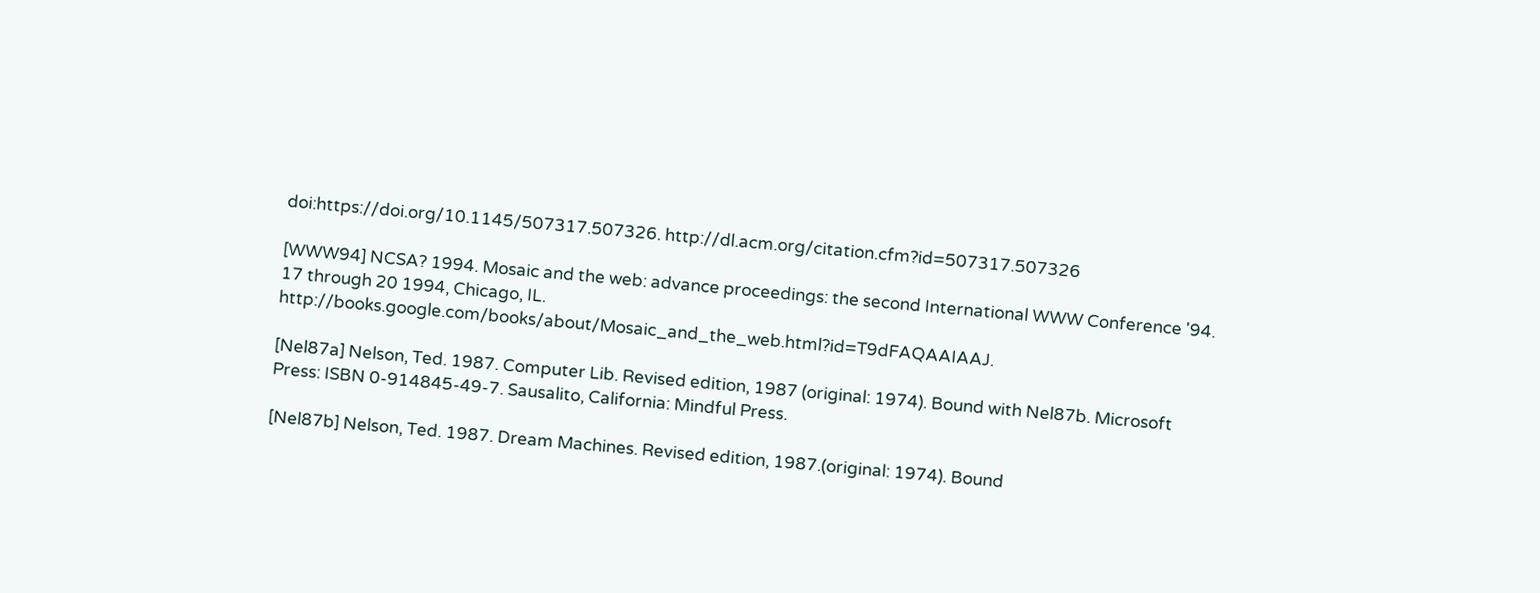doi:https://doi.org/10.1145/507317.507326. http://dl.acm.org/citation.cfm?id=507317.507326

[WWW94] NCSA? 1994. Mosaic and the web: advance proceedings: the second International WWW Conference '94. 17 through 20 1994, Chicago, IL. http://books.google.com/books/about/Mosaic_and_the_web.html?id=T9dFAQAAIAAJ.

[Nel87a] Nelson, Ted. 1987. Computer Lib. Revised edition, 1987 (original: 1974). Bound with Nel87b. Microsoft Press: ISBN 0-914845-49-7. Sausalito, California: Mindful Press.

[Nel87b] Nelson, Ted. 1987. Dream Machines. Revised edition, 1987.(original: 1974). Bound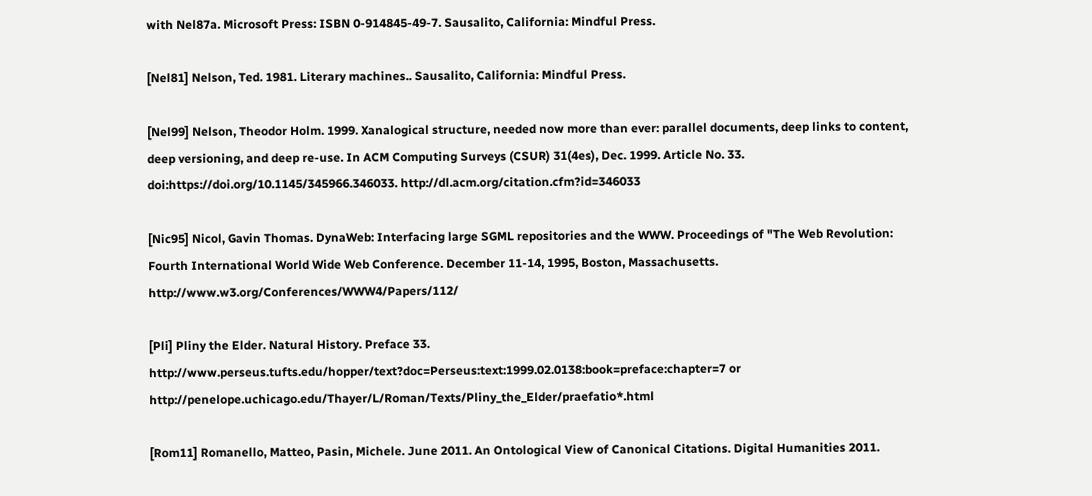with Nel87a. Microsoft Press: ISBN 0-914845-49-7. Sausalito, California: Mindful Press.

[Nel81] Nelson, Ted. 1981. Literary machines.. Sausalito, California: Mindful Press.

[Nel99] Nelson, Theodor Holm. 1999. Xanalogical structure, needed now more than ever: parallel documents, deep links to content, deep versioning, and deep re-use. In ACM Computing Surveys (CSUR) 31(4es), Dec. 1999. Article No. 33. doi:https://doi.org/10.1145/345966.346033. http://dl.acm.org/citation.cfm?id=346033

[Nic95] Nicol, Gavin Thomas. DynaWeb: Interfacing large SGML repositories and the WWW. Proceedings of "The Web Revolution: Fourth International World Wide Web Conference. December 11-14, 1995, Boston, Massachusetts. http://www.w3.org/Conferences/WWW4/Papers/112/

[Pli] Pliny the Elder. Natural History. Preface 33. http://www.perseus.tufts.edu/hopper/text?doc=Perseus:text:1999.02.0138:book=preface:chapter=7 or http://penelope.uchicago.edu/Thayer/L/Roman/Texts/Pliny_the_Elder/praefatio*.html

[Rom11] Romanello, Matteo, Pasin, Michele. June 2011. An Ontological View of Canonical Citations. Digital Humanities 2011.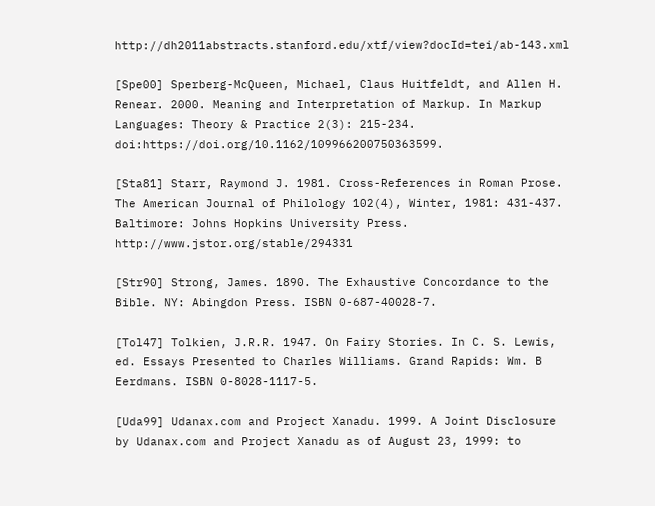http://dh2011abstracts.stanford.edu/xtf/view?docId=tei/ab-143.xml

[Spe00] Sperberg-McQueen, Michael, Claus Huitfeldt, and Allen H. Renear. 2000. Meaning and Interpretation of Markup. In Markup Languages: Theory & Practice 2(3): 215-234. doi:https://doi.org/10.1162/109966200750363599.

[Sta81] Starr, Raymond J. 1981. Cross-References in Roman Prose. The American Journal of Philology 102(4), Winter, 1981: 431-437. Baltimore: Johns Hopkins University Press. http://www.jstor.org/stable/294331

[Str90] Strong, James. 1890. The Exhaustive Concordance to the Bible. NY: Abingdon Press. ISBN 0-687-40028-7.

[Tol47] Tolkien, J.R.R. 1947. On Fairy Stories. In C. S. Lewis, ed. Essays Presented to Charles Williams. Grand Rapids: Wm. B Eerdmans. ISBN 0-8028-1117-5.

[Uda99] Udanax.com and Project Xanadu. 1999. A Joint Disclosure by Udanax.com and Project Xanadu as of August 23, 1999: to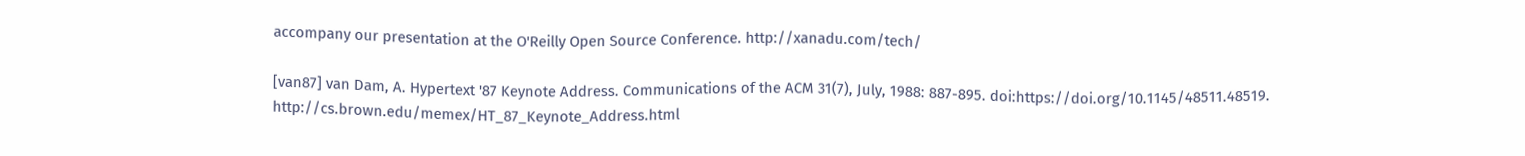accompany our presentation at the O'Reilly Open Source Conference. http://xanadu.com/tech/

[van87] van Dam, A. Hypertext '87 Keynote Address. Communications of the ACM 31(7), July, 1988: 887-895. doi:https://doi.org/10.1145/48511.48519. http://cs.brown.edu/memex/HT_87_Keynote_Address.html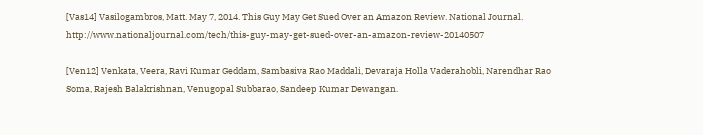[Vas14] Vasilogambros, Matt. May 7, 2014. This Guy May Get Sued Over an Amazon Review. National Journal. http://www.nationaljournal.com/tech/this-guy-may-get-sued-over-an-amazon-review-20140507

[Ven12] Venkata, Veera, Ravi Kumar Geddam, Sambasiva Rao Maddali, Devaraja Holla Vaderahobli, Narendhar Rao Soma, Rajesh Balakrishnan, Venugopal Subbarao, Sandeep Kumar Dewangan.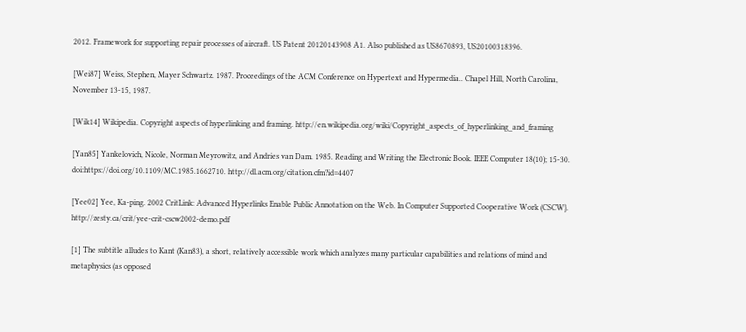2012. Framework for supporting repair processes of aircraft. US Patent 20120143908 A1. Also published as US8670893, US20100318396.

[Wei87] Weiss, Stephen, Mayer Schwartz. 1987. Proceedings of the ACM Conference on Hypertext and Hypermedia.. Chapel Hill, North Carolina, November 13-15, 1987.

[Wik14] Wikipedia. Copyright aspects of hyperlinking and framing. http://en.wikipedia.org/wiki/Copyright_aspects_of_hyperlinking_and_framing

[Yan85] Yankelovich, Nicole, Norman Meyrowitz, and Andries van Dam. 1985. Reading and Writing the Electronic Book. IEEE Computer 18(10); 15-30. doi:https://doi.org/10.1109/MC.1985.1662710. http://dl.acm.org/citation.cfm?id=4407

[Yee02] Yee, Ka-ping. 2002 CritLink: Advanced Hyperlinks Enable Public Annotation on the Web. In Computer Supported Cooperative Work (CSCW}. http://zesty.ca/crit/yee-crit-cscw2002-demo.pdf

[1] The subtitle alludes to Kant (Kan83), a short, relatively accessible work which analyzes many particular capabilities and relations of mind and metaphysics (as opposed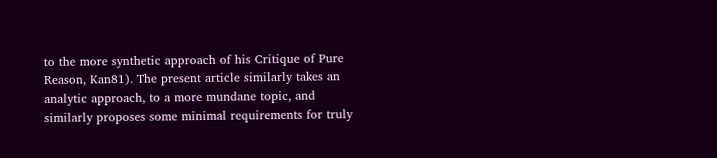to the more synthetic approach of his Critique of Pure Reason, Kan81). The present article similarly takes an analytic approach, to a more mundane topic, and similarly proposes some minimal requirements for truly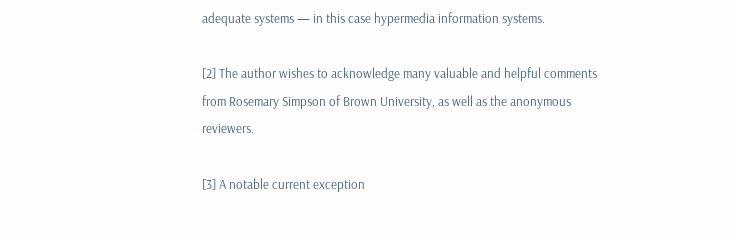adequate systems — in this case hypermedia information systems.

[2] The author wishes to acknowledge many valuable and helpful comments from Rosemary Simpson of Brown University, as well as the anonymous reviewers.

[3] A notable current exception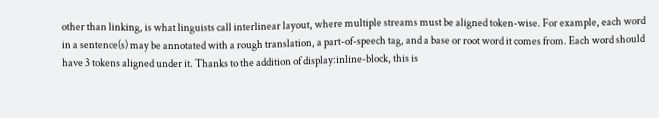other than linking, is what linguists call interlinear layout, where multiple streams must be aligned token-wise. For example, each word in a sentence(s) may be annotated with a rough translation, a part-of-speech tag, and a base or root word it comes from. Each word should have 3 tokens aligned under it. Thanks to the addition of display:inline-block, this is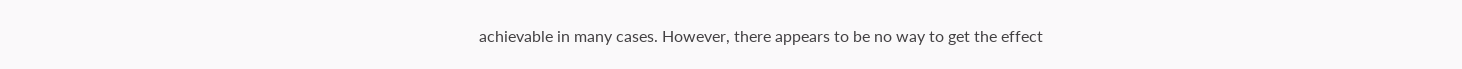achievable in many cases. However, there appears to be no way to get the effect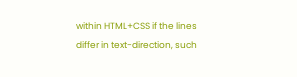within HTML+CSS if the lines differ in text-direction, such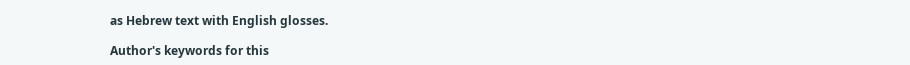as Hebrew text with English glosses.

Author's keywords for this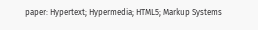paper: Hypertext; Hypermedia; HTML5; Markup Systems